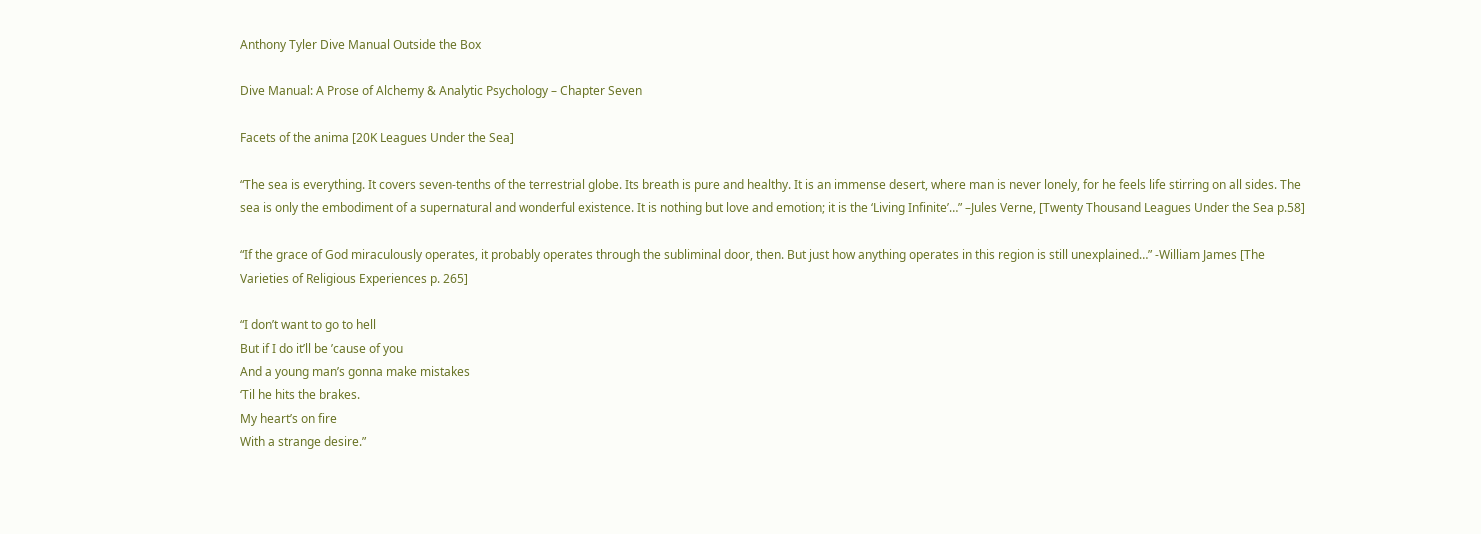Anthony Tyler Dive Manual Outside the Box

Dive Manual: A Prose of Alchemy & Analytic Psychology – Chapter Seven

Facets of the anima [20K Leagues Under the Sea]

“The sea is everything. It covers seven-tenths of the terrestrial globe. Its breath is pure and healthy. It is an immense desert, where man is never lonely, for he feels life stirring on all sides. The sea is only the embodiment of a supernatural and wonderful existence. It is nothing but love and emotion; it is the ‘Living Infinite’…” –Jules Verne, [Twenty Thousand Leagues Under the Sea p.58]

“If the grace of God miraculously operates, it probably operates through the subliminal door, then. But just how anything operates in this region is still unexplained…” -William James [The Varieties of Religious Experiences p. 265]

“I don’t want to go to hell
But if I do it’ll be ’cause of you
And a young man’s gonna make mistakes
‘Til he hits the brakes.
My heart’s on fire
With a strange desire.”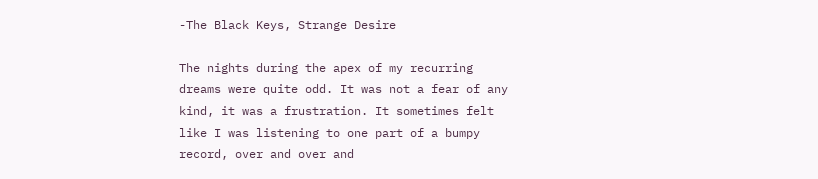-The Black Keys, Strange Desire

The nights during the apex of my recurring dreams were quite odd. It was not a fear of any kind, it was a frustration. It sometimes felt like I was listening to one part of a bumpy record, over and over and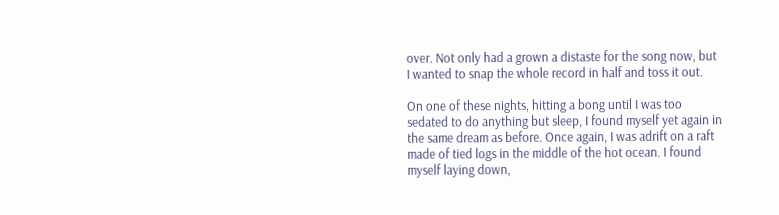over. Not only had a grown a distaste for the song now, but I wanted to snap the whole record in half and toss it out.

On one of these nights, hitting a bong until I was too sedated to do anything but sleep, I found myself yet again in the same dream as before. Once again, I was adrift on a raft made of tied logs in the middle of the hot ocean. I found myself laying down,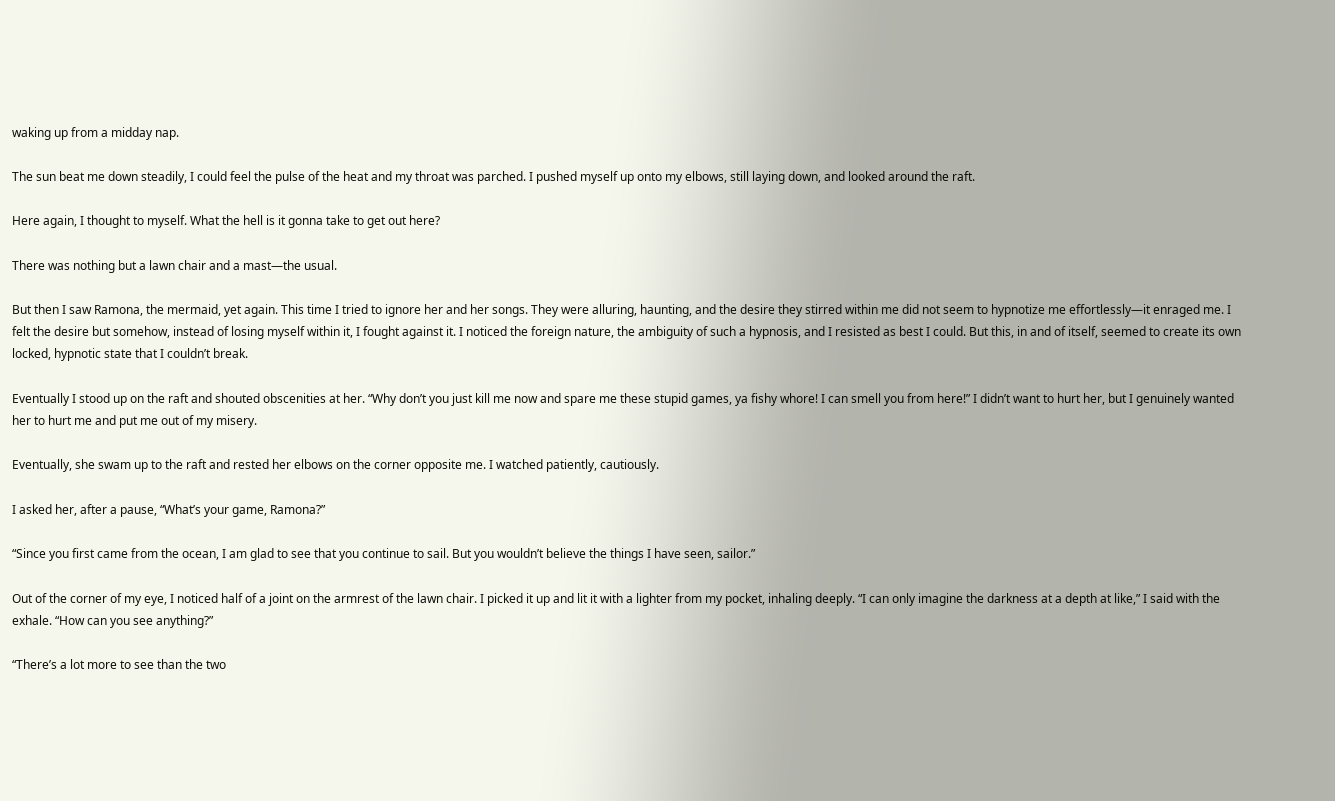waking up from a midday nap.

The sun beat me down steadily, I could feel the pulse of the heat and my throat was parched. I pushed myself up onto my elbows, still laying down, and looked around the raft.

Here again, I thought to myself. What the hell is it gonna take to get out here?

There was nothing but a lawn chair and a mast—the usual.

But then I saw Ramona, the mermaid, yet again. This time I tried to ignore her and her songs. They were alluring, haunting, and the desire they stirred within me did not seem to hypnotize me effortlessly—it enraged me. I felt the desire but somehow, instead of losing myself within it, I fought against it. I noticed the foreign nature, the ambiguity of such a hypnosis, and I resisted as best I could. But this, in and of itself, seemed to create its own locked, hypnotic state that I couldn’t break.

Eventually I stood up on the raft and shouted obscenities at her. “Why don’t you just kill me now and spare me these stupid games, ya fishy whore! I can smell you from here!” I didn’t want to hurt her, but I genuinely wanted her to hurt me and put me out of my misery.

Eventually, she swam up to the raft and rested her elbows on the corner opposite me. I watched patiently, cautiously.

I asked her, after a pause, “What’s your game, Ramona?”

“Since you first came from the ocean, I am glad to see that you continue to sail. But you wouldn’t believe the things I have seen, sailor.”

Out of the corner of my eye, I noticed half of a joint on the armrest of the lawn chair. I picked it up and lit it with a lighter from my pocket, inhaling deeply. “I can only imagine the darkness at a depth at like,” I said with the exhale. “How can you see anything?”

“There’s a lot more to see than the two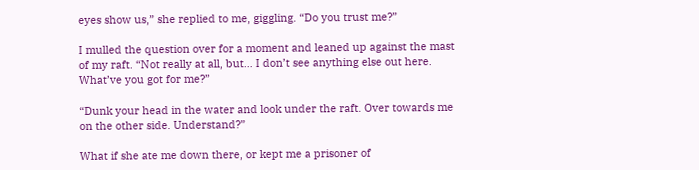eyes show us,” she replied to me, giggling. “Do you trust me?”

I mulled the question over for a moment and leaned up against the mast of my raft. “Not really at all, but… I don’t see anything else out here. What’ve you got for me?”

“Dunk your head in the water and look under the raft. Over towards me on the other side. Understand?”

What if she ate me down there, or kept me a prisoner of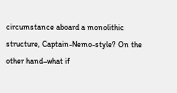circumstance aboard a monolithic structure, Captain-Nemo-style? On the other hand–what if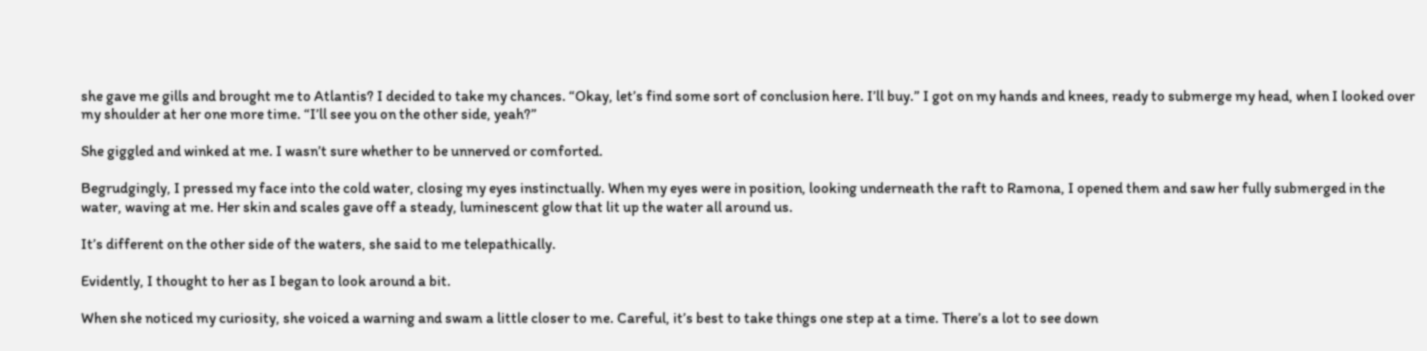she gave me gills and brought me to Atlantis? I decided to take my chances. “Okay, let’s find some sort of conclusion here. I’ll buy.” I got on my hands and knees, ready to submerge my head, when I looked over my shoulder at her one more time. “I’ll see you on the other side, yeah?”

She giggled and winked at me. I wasn’t sure whether to be unnerved or comforted.

Begrudgingly, I pressed my face into the cold water, closing my eyes instinctually. When my eyes were in position, looking underneath the raft to Ramona, I opened them and saw her fully submerged in the water, waving at me. Her skin and scales gave off a steady, luminescent glow that lit up the water all around us.

It’s different on the other side of the waters, she said to me telepathically.

Evidently, I thought to her as I began to look around a bit.

When she noticed my curiosity, she voiced a warning and swam a little closer to me. Careful, it’s best to take things one step at a time. There’s a lot to see down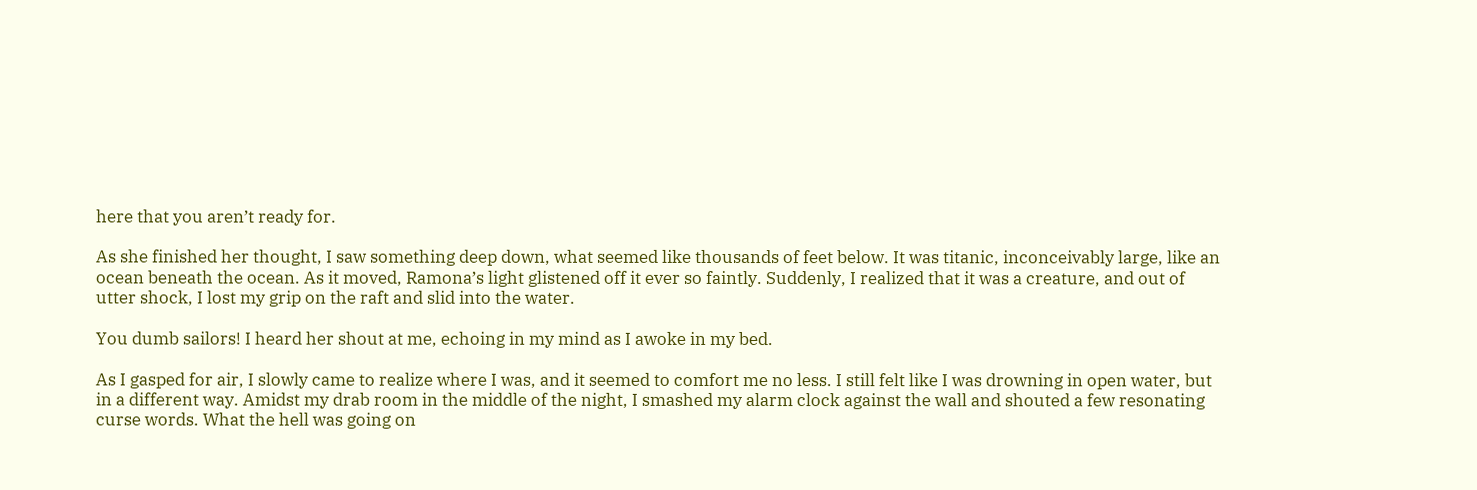here that you aren’t ready for.

As she finished her thought, I saw something deep down, what seemed like thousands of feet below. It was titanic, inconceivably large, like an ocean beneath the ocean. As it moved, Ramona’s light glistened off it ever so faintly. Suddenly, I realized that it was a creature, and out of utter shock, I lost my grip on the raft and slid into the water.

You dumb sailors! I heard her shout at me, echoing in my mind as I awoke in my bed.

As I gasped for air, I slowly came to realize where I was, and it seemed to comfort me no less. I still felt like I was drowning in open water, but in a different way. Amidst my drab room in the middle of the night, I smashed my alarm clock against the wall and shouted a few resonating curse words. What the hell was going on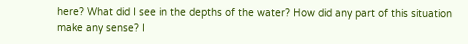here? What did I see in the depths of the water? How did any part of this situation make any sense? I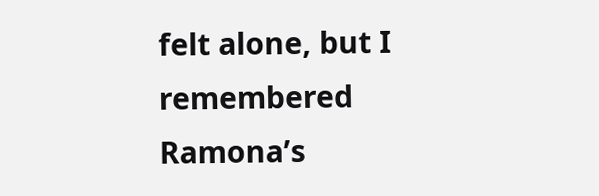felt alone, but I remembered Ramona’s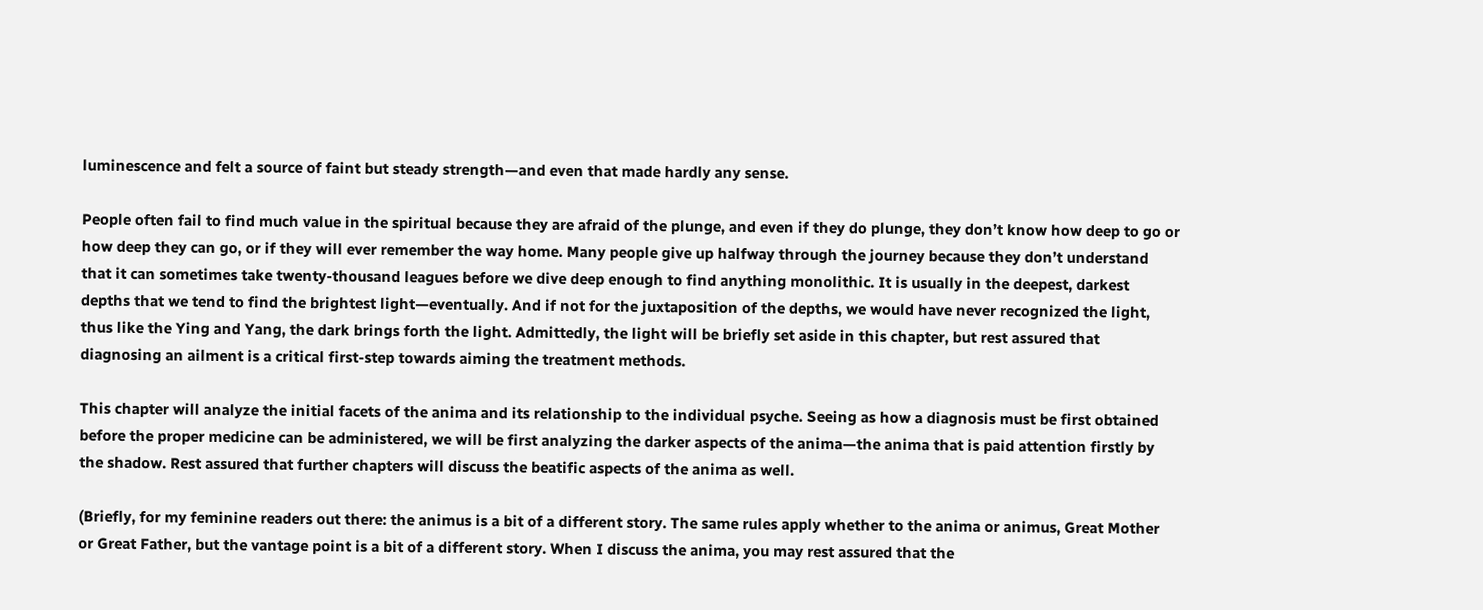luminescence and felt a source of faint but steady strength—and even that made hardly any sense.

People often fail to find much value in the spiritual because they are afraid of the plunge, and even if they do plunge, they don’t know how deep to go or how deep they can go, or if they will ever remember the way home. Many people give up halfway through the journey because they don’t understand that it can sometimes take twenty-thousand leagues before we dive deep enough to find anything monolithic. It is usually in the deepest, darkest depths that we tend to find the brightest light—eventually. And if not for the juxtaposition of the depths, we would have never recognized the light, thus like the Ying and Yang, the dark brings forth the light. Admittedly, the light will be briefly set aside in this chapter, but rest assured that diagnosing an ailment is a critical first-step towards aiming the treatment methods.

This chapter will analyze the initial facets of the anima and its relationship to the individual psyche. Seeing as how a diagnosis must be first obtained before the proper medicine can be administered, we will be first analyzing the darker aspects of the anima—the anima that is paid attention firstly by the shadow. Rest assured that further chapters will discuss the beatific aspects of the anima as well.

(Briefly, for my feminine readers out there: the animus is a bit of a different story. The same rules apply whether to the anima or animus, Great Mother or Great Father, but the vantage point is a bit of a different story. When I discuss the anima, you may rest assured that the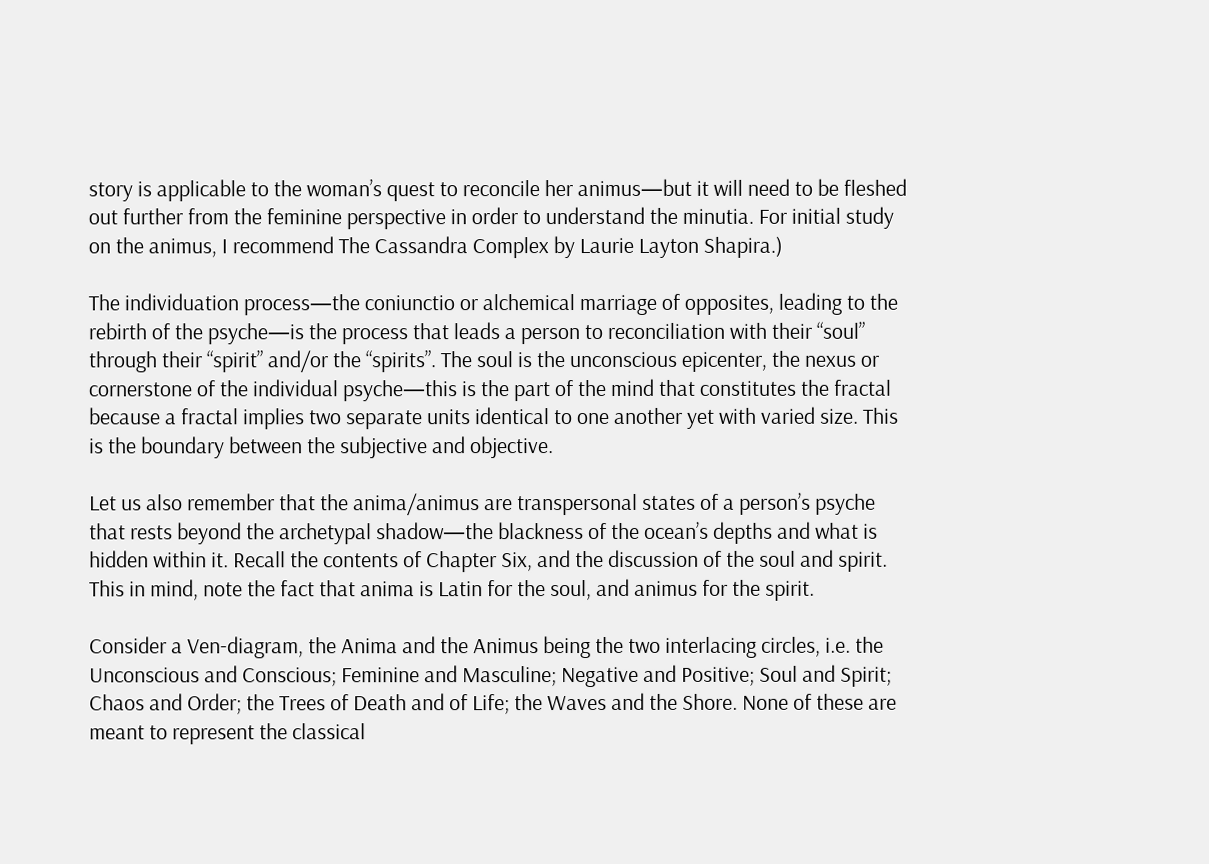story is applicable to the woman’s quest to reconcile her animus—but it will need to be fleshed out further from the feminine perspective in order to understand the minutia. For initial study on the animus, I recommend The Cassandra Complex by Laurie Layton Shapira.)

The individuation process—the coniunctio or alchemical marriage of opposites, leading to the rebirth of the psyche—is the process that leads a person to reconciliation with their “soul” through their “spirit” and/or the “spirits”. The soul is the unconscious epicenter, the nexus or cornerstone of the individual psyche—this is the part of the mind that constitutes the fractal because a fractal implies two separate units identical to one another yet with varied size. This is the boundary between the subjective and objective.

Let us also remember that the anima/animus are transpersonal states of a person’s psyche that rests beyond the archetypal shadow—the blackness of the ocean’s depths and what is hidden within it. Recall the contents of Chapter Six, and the discussion of the soul and spirit. This in mind, note the fact that anima is Latin for the soul, and animus for the spirit.

Consider a Ven-diagram, the Anima and the Animus being the two interlacing circles, i.e. the Unconscious and Conscious; Feminine and Masculine; Negative and Positive; Soul and Spirit; Chaos and Order; the Trees of Death and of Life; the Waves and the Shore. None of these are meant to represent the classical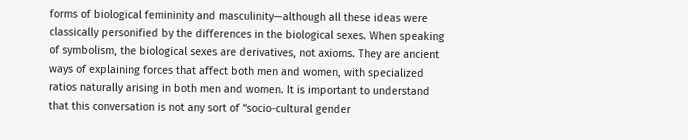forms of biological femininity and masculinity—although all these ideas were classically personified by the differences in the biological sexes. When speaking of symbolism, the biological sexes are derivatives, not axioms. They are ancient ways of explaining forces that affect both men and women, with specialized ratios naturally arising in both men and women. It is important to understand that this conversation is not any sort of “socio-cultural gender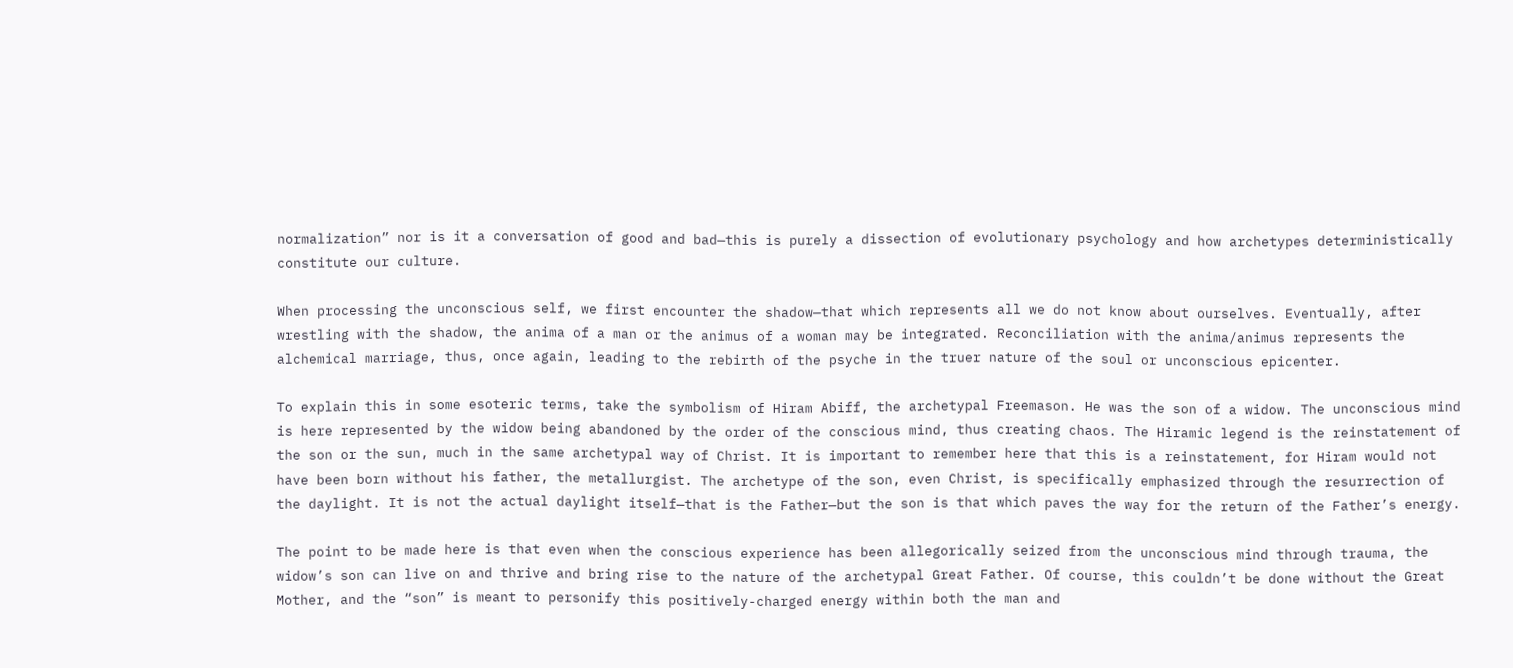normalization” nor is it a conversation of good and bad—this is purely a dissection of evolutionary psychology and how archetypes deterministically constitute our culture.

When processing the unconscious self, we first encounter the shadow—that which represents all we do not know about ourselves. Eventually, after wrestling with the shadow, the anima of a man or the animus of a woman may be integrated. Reconciliation with the anima/animus represents the alchemical marriage, thus, once again, leading to the rebirth of the psyche in the truer nature of the soul or unconscious epicenter.

To explain this in some esoteric terms, take the symbolism of Hiram Abiff, the archetypal Freemason. He was the son of a widow. The unconscious mind is here represented by the widow being abandoned by the order of the conscious mind, thus creating chaos. The Hiramic legend is the reinstatement of the son or the sun, much in the same archetypal way of Christ. It is important to remember here that this is a reinstatement, for Hiram would not have been born without his father, the metallurgist. The archetype of the son, even Christ, is specifically emphasized through the resurrection of the daylight. It is not the actual daylight itself—that is the Father—but the son is that which paves the way for the return of the Father’s energy.

The point to be made here is that even when the conscious experience has been allegorically seized from the unconscious mind through trauma, the widow’s son can live on and thrive and bring rise to the nature of the archetypal Great Father. Of course, this couldn’t be done without the Great Mother, and the “son” is meant to personify this positively-charged energy within both the man and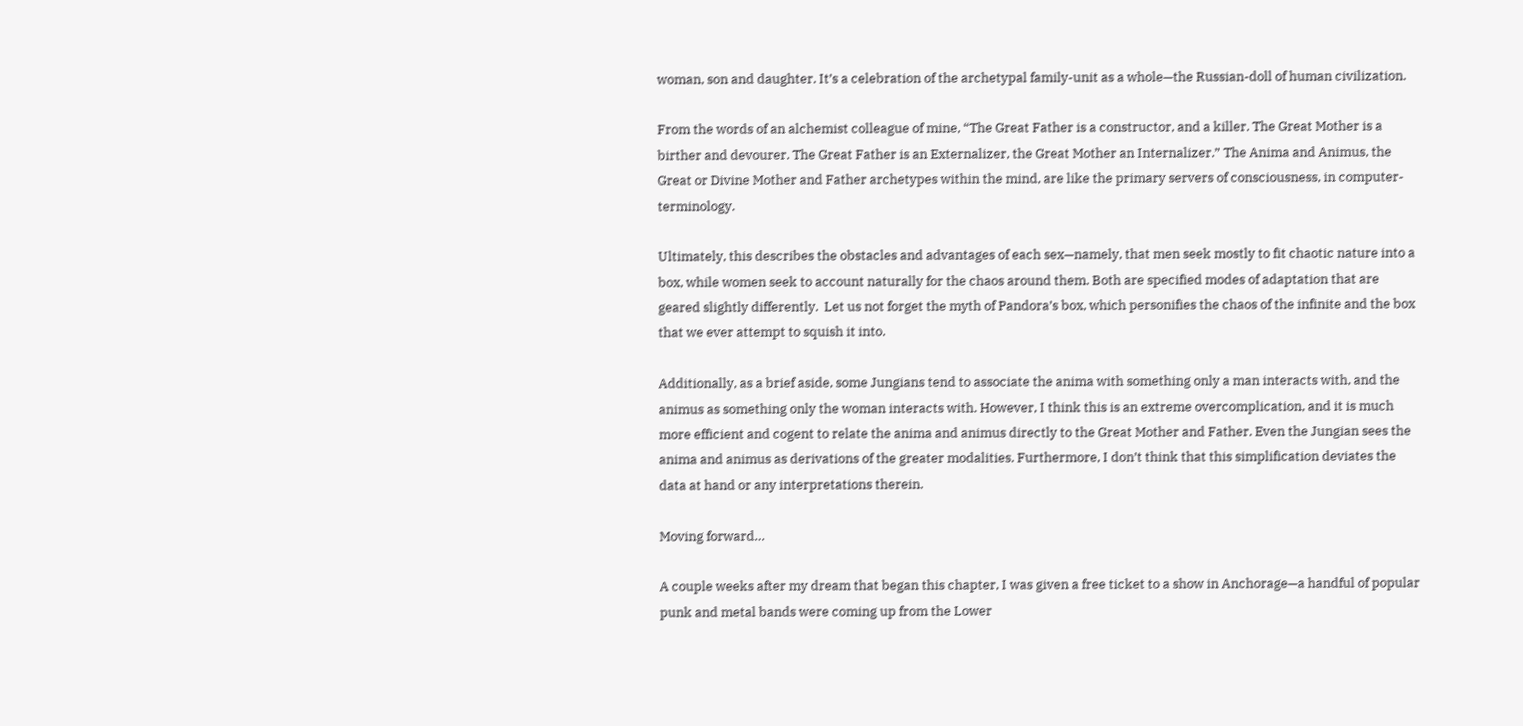woman, son and daughter. It’s a celebration of the archetypal family-unit as a whole—the Russian-doll of human civilization.

From the words of an alchemist colleague of mine, “The Great Father is a constructor, and a killer. The Great Mother is a birther and devourer. The Great Father is an Externalizer, the Great Mother an Internalizer.” The Anima and Animus, the Great or Divine Mother and Father archetypes within the mind, are like the primary servers of consciousness, in computer-terminology.

Ultimately, this describes the obstacles and advantages of each sex—namely, that men seek mostly to fit chaotic nature into a box, while women seek to account naturally for the chaos around them. Both are specified modes of adaptation that are geared slightly differently.  Let us not forget the myth of Pandora’s box, which personifies the chaos of the infinite and the box that we ever attempt to squish it into.

Additionally, as a brief aside, some Jungians tend to associate the anima with something only a man interacts with, and the animus as something only the woman interacts with. However, I think this is an extreme overcomplication, and it is much more efficient and cogent to relate the anima and animus directly to the Great Mother and Father. Even the Jungian sees the anima and animus as derivations of the greater modalities. Furthermore, I don’t think that this simplification deviates the data at hand or any interpretations therein.

Moving forward…

A couple weeks after my dream that began this chapter, I was given a free ticket to a show in Anchorage—a handful of popular punk and metal bands were coming up from the Lower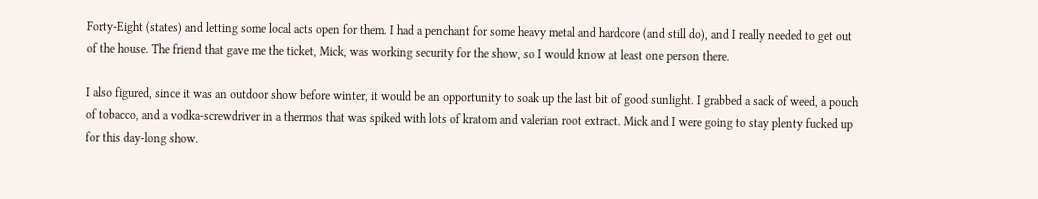Forty-Eight (states) and letting some local acts open for them. I had a penchant for some heavy metal and hardcore (and still do), and I really needed to get out of the house. The friend that gave me the ticket, Mick, was working security for the show, so I would know at least one person there.

I also figured, since it was an outdoor show before winter, it would be an opportunity to soak up the last bit of good sunlight. I grabbed a sack of weed, a pouch of tobacco, and a vodka-screwdriver in a thermos that was spiked with lots of kratom and valerian root extract. Mick and I were going to stay plenty fucked up for this day-long show.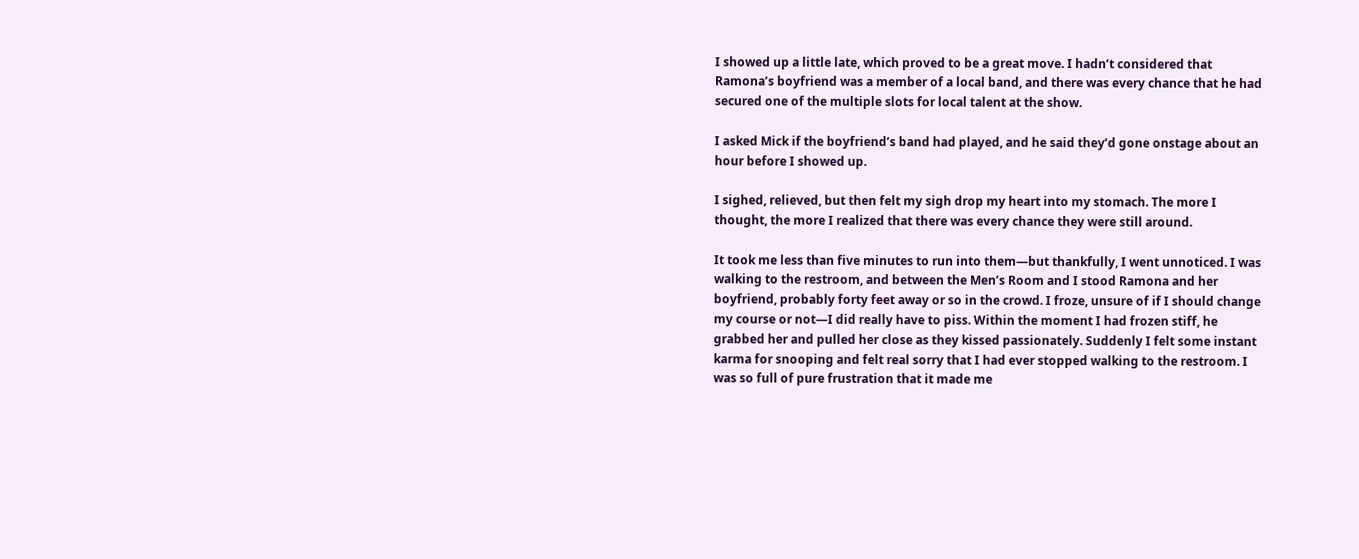I showed up a little late, which proved to be a great move. I hadn’t considered that Ramona’s boyfriend was a member of a local band, and there was every chance that he had secured one of the multiple slots for local talent at the show.

I asked Mick if the boyfriend’s band had played, and he said they’d gone onstage about an hour before I showed up.

I sighed, relieved, but then felt my sigh drop my heart into my stomach. The more I thought, the more I realized that there was every chance they were still around.

It took me less than five minutes to run into them—but thankfully, I went unnoticed. I was walking to the restroom, and between the Men’s Room and I stood Ramona and her boyfriend, probably forty feet away or so in the crowd. I froze, unsure of if I should change my course or not—I did really have to piss. Within the moment I had frozen stiff, he grabbed her and pulled her close as they kissed passionately. Suddenly I felt some instant karma for snooping and felt real sorry that I had ever stopped walking to the restroom. I was so full of pure frustration that it made me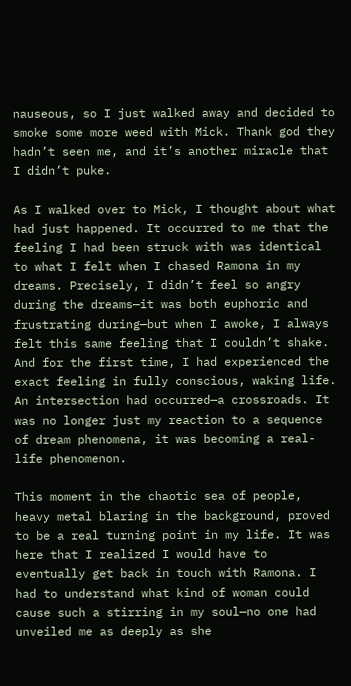nauseous, so I just walked away and decided to smoke some more weed with Mick. Thank god they hadn’t seen me, and it’s another miracle that I didn’t puke.

As I walked over to Mick, I thought about what had just happened. It occurred to me that the feeling I had been struck with was identical to what I felt when I chased Ramona in my dreams. Precisely, I didn’t feel so angry during the dreams—it was both euphoric and frustrating during—but when I awoke, I always felt this same feeling that I couldn’t shake. And for the first time, I had experienced the exact feeling in fully conscious, waking life. An intersection had occurred—a crossroads. It was no longer just my reaction to a sequence of dream phenomena, it was becoming a real-life phenomenon.

This moment in the chaotic sea of people, heavy metal blaring in the background, proved to be a real turning point in my life. It was here that I realized I would have to eventually get back in touch with Ramona. I had to understand what kind of woman could cause such a stirring in my soul—no one had unveiled me as deeply as she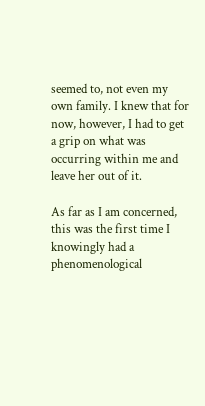seemed to, not even my own family. I knew that for now, however, I had to get a grip on what was occurring within me and leave her out of it.

As far as I am concerned, this was the first time I knowingly had a phenomenological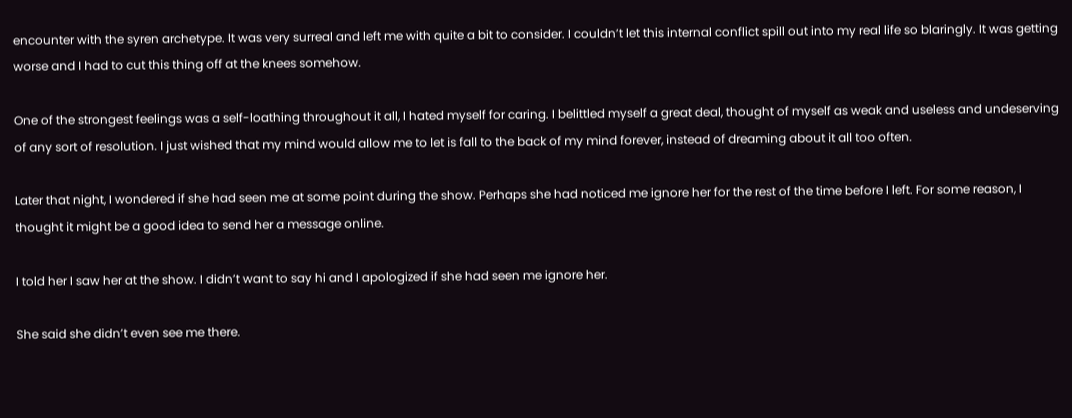encounter with the syren archetype. It was very surreal and left me with quite a bit to consider. I couldn’t let this internal conflict spill out into my real life so blaringly. It was getting worse and I had to cut this thing off at the knees somehow.

One of the strongest feelings was a self-loathing throughout it all, I hated myself for caring. I belittled myself a great deal, thought of myself as weak and useless and undeserving of any sort of resolution. I just wished that my mind would allow me to let is fall to the back of my mind forever, instead of dreaming about it all too often.

Later that night, I wondered if she had seen me at some point during the show. Perhaps she had noticed me ignore her for the rest of the time before I left. For some reason, I thought it might be a good idea to send her a message online.

I told her I saw her at the show. I didn’t want to say hi and I apologized if she had seen me ignore her.

She said she didn’t even see me there.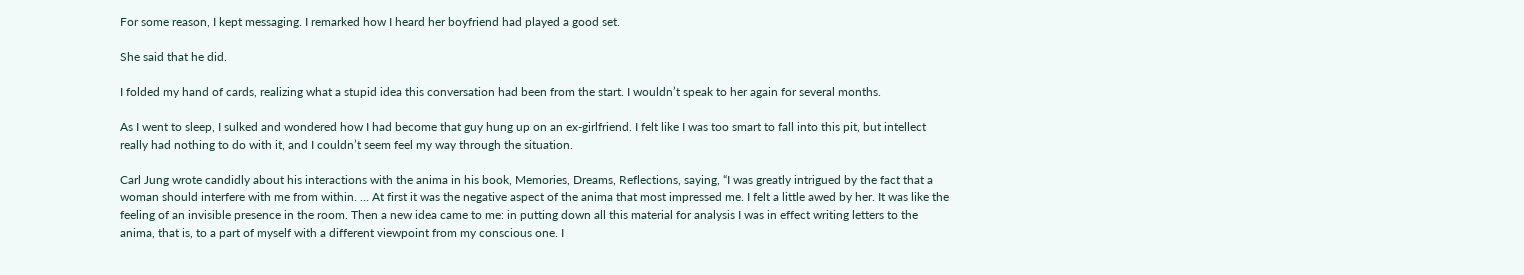For some reason, I kept messaging. I remarked how I heard her boyfriend had played a good set.

She said that he did.

I folded my hand of cards, realizing what a stupid idea this conversation had been from the start. I wouldn’t speak to her again for several months.

As I went to sleep, I sulked and wondered how I had become that guy hung up on an ex-girlfriend. I felt like I was too smart to fall into this pit, but intellect really had nothing to do with it, and I couldn’t seem feel my way through the situation.

Carl Jung wrote candidly about his interactions with the anima in his book, Memories, Dreams, Reflections, saying, “I was greatly intrigued by the fact that a woman should interfere with me from within. … At first it was the negative aspect of the anima that most impressed me. I felt a little awed by her. It was like the feeling of an invisible presence in the room. Then a new idea came to me: in putting down all this material for analysis I was in effect writing letters to the anima, that is, to a part of myself with a different viewpoint from my conscious one. I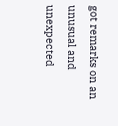got remarks on an unusual and unexpected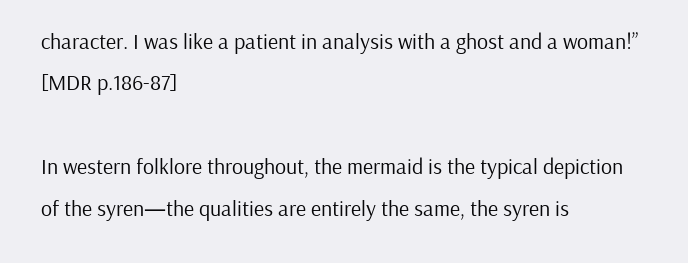character. I was like a patient in analysis with a ghost and a woman!” [MDR p.186-87]

In western folklore throughout, the mermaid is the typical depiction of the syren—the qualities are entirely the same, the syren is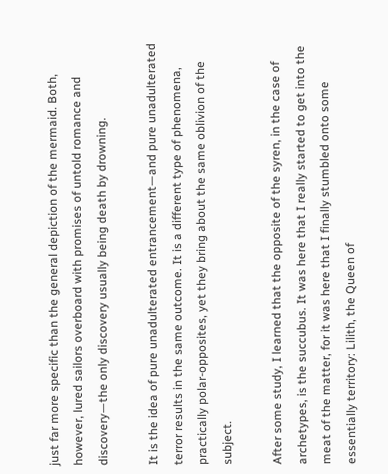just far more specific than the general depiction of the mermaid. Both, however, lured sailors overboard with promises of untold romance and discovery—the only discovery usually being death by drowning.

It is the idea of pure unadulterated entrancement—and pure unadulterated terror results in the same outcome. It is a different type of phenomena, practically polar-opposites, yet they bring about the same oblivion of the subject.

After some study, I learned that the opposite of the syren, in the case of archetypes, is the succubus. It was here that I really started to get into the meat of the matter, for it was here that I finally stumbled onto some essentially territory: Lilith, the Queen of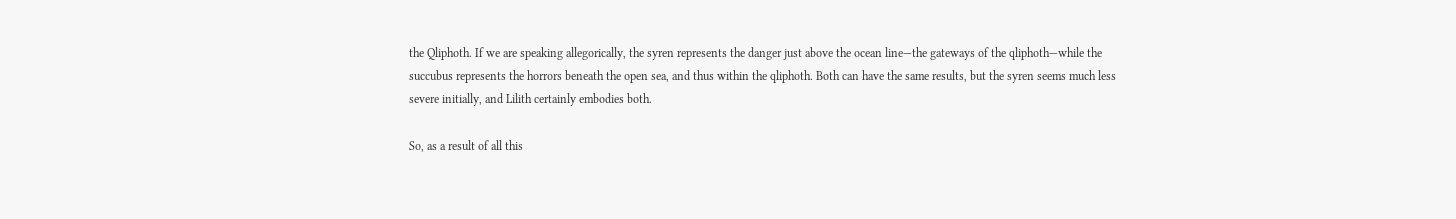the Qliphoth. If we are speaking allegorically, the syren represents the danger just above the ocean line—the gateways of the qliphoth—while the succubus represents the horrors beneath the open sea, and thus within the qliphoth. Both can have the same results, but the syren seems much less severe initially, and Lilith certainly embodies both.

So, as a result of all this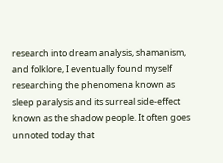research into dream analysis, shamanism, and folklore, I eventually found myself researching the phenomena known as sleep paralysis and its surreal side-effect known as the shadow people. It often goes unnoted today that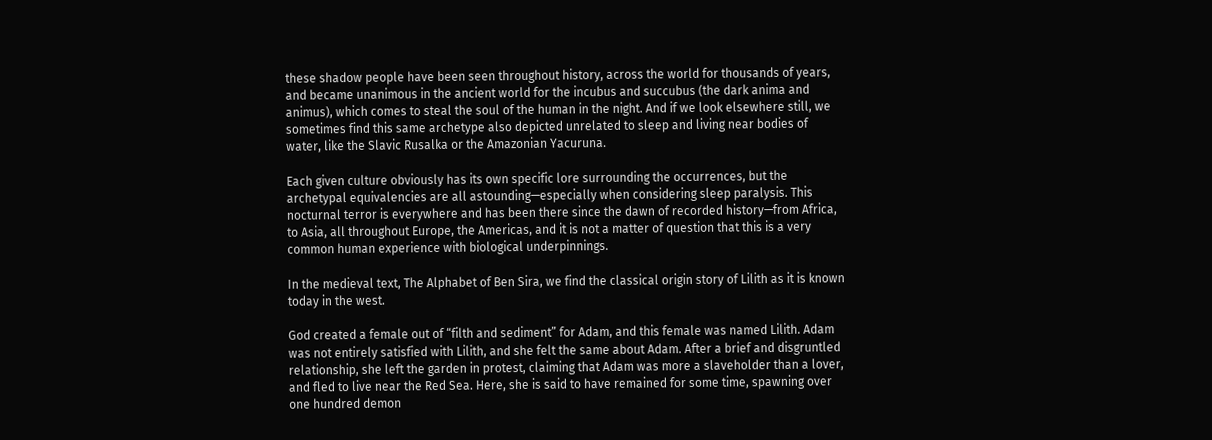these shadow people have been seen throughout history, across the world for thousands of years, and became unanimous in the ancient world for the incubus and succubus (the dark anima and animus), which comes to steal the soul of the human in the night. And if we look elsewhere still, we sometimes find this same archetype also depicted unrelated to sleep and living near bodies of water, like the Slavic Rusalka or the Amazonian Yacuruna.

Each given culture obviously has its own specific lore surrounding the occurrences, but the archetypal equivalencies are all astounding—especially when considering sleep paralysis. This nocturnal terror is everywhere and has been there since the dawn of recorded history—from Africa, to Asia, all throughout Europe, the Americas, and it is not a matter of question that this is a very common human experience with biological underpinnings.

In the medieval text, The Alphabet of Ben Sira, we find the classical origin story of Lilith as it is known today in the west.

God created a female out of “filth and sediment” for Adam, and this female was named Lilith. Adam was not entirely satisfied with Lilith, and she felt the same about Adam. After a brief and disgruntled relationship, she left the garden in protest, claiming that Adam was more a slaveholder than a lover, and fled to live near the Red Sea. Here, she is said to have remained for some time, spawning over one hundred demon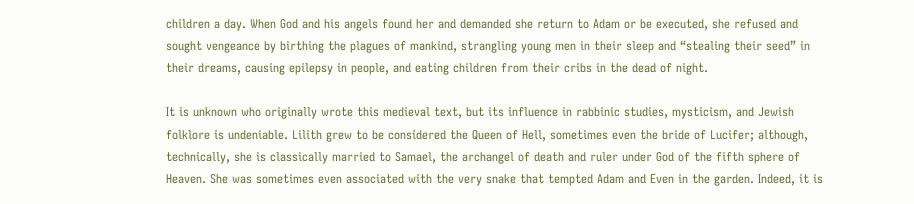children a day. When God and his angels found her and demanded she return to Adam or be executed, she refused and sought vengeance by birthing the plagues of mankind, strangling young men in their sleep and “stealing their seed” in their dreams, causing epilepsy in people, and eating children from their cribs in the dead of night.

It is unknown who originally wrote this medieval text, but its influence in rabbinic studies, mysticism, and Jewish folklore is undeniable. Lilith grew to be considered the Queen of Hell, sometimes even the bride of Lucifer; although, technically, she is classically married to Samael, the archangel of death and ruler under God of the fifth sphere of Heaven. She was sometimes even associated with the very snake that tempted Adam and Even in the garden. Indeed, it is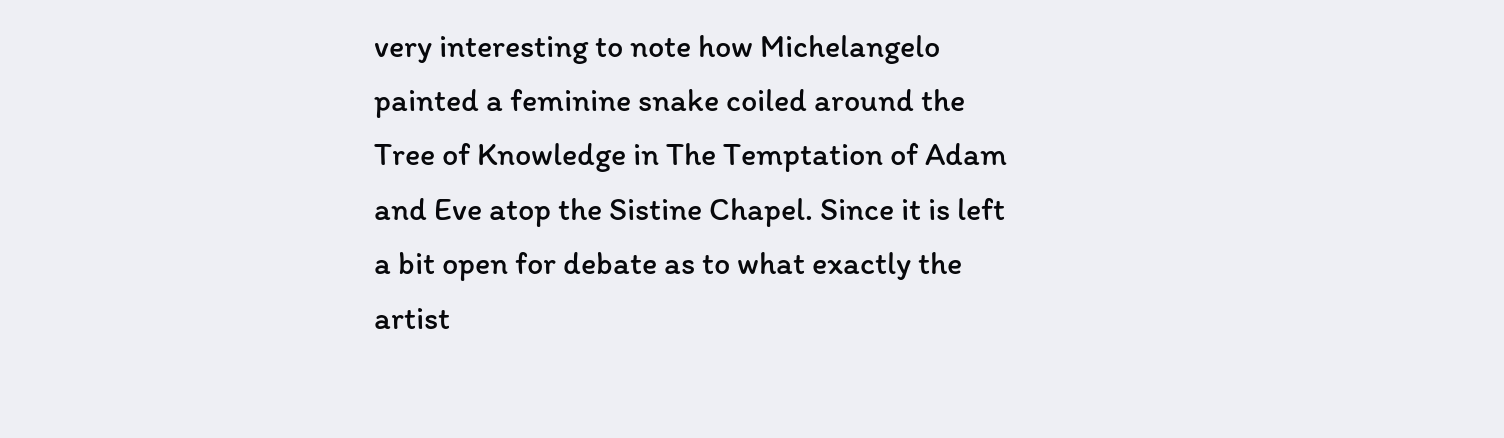very interesting to note how Michelangelo painted a feminine snake coiled around the Tree of Knowledge in The Temptation of Adam and Eve atop the Sistine Chapel. Since it is left a bit open for debate as to what exactly the artist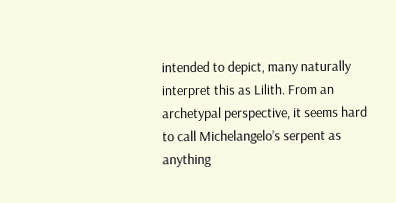intended to depict, many naturally interpret this as Lilith. From an archetypal perspective, it seems hard to call Michelangelo’s serpent as anything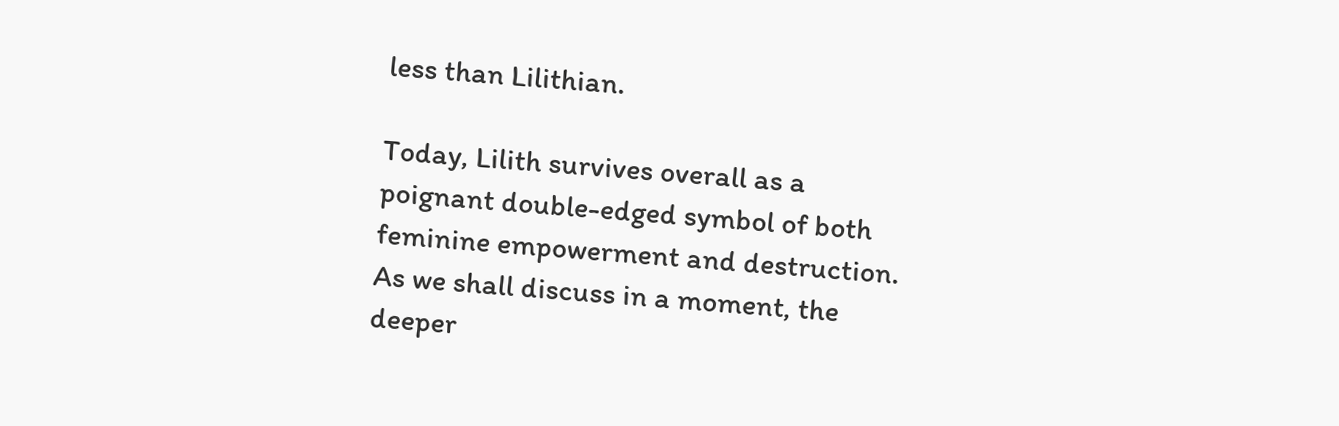less than Lilithian.

Today, Lilith survives overall as a poignant double-edged symbol of both feminine empowerment and destruction. As we shall discuss in a moment, the deeper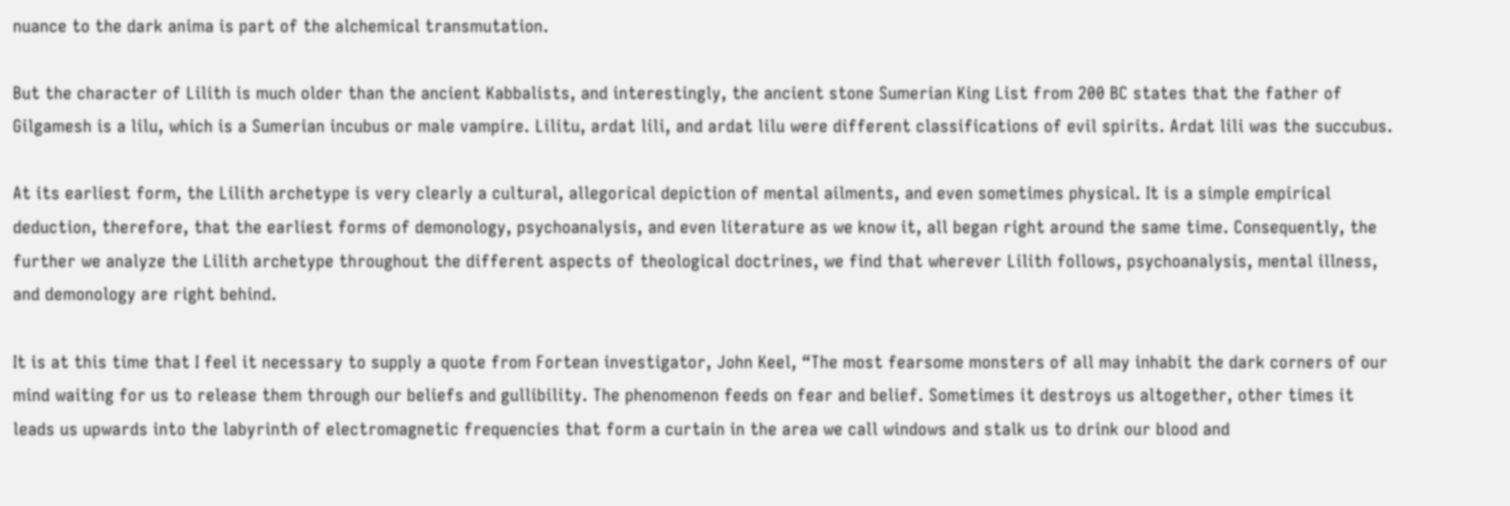nuance to the dark anima is part of the alchemical transmutation.

But the character of Lilith is much older than the ancient Kabbalists, and interestingly, the ancient stone Sumerian King List from 200 BC states that the father of Gilgamesh is a lilu, which is a Sumerian incubus or male vampire. Lilitu, ardat lili, and ardat lilu were different classifications of evil spirits. Ardat lili was the succubus.

At its earliest form, the Lilith archetype is very clearly a cultural, allegorical depiction of mental ailments, and even sometimes physical. It is a simple empirical deduction, therefore, that the earliest forms of demonology, psychoanalysis, and even literature as we know it, all began right around the same time. Consequently, the further we analyze the Lilith archetype throughout the different aspects of theological doctrines, we find that wherever Lilith follows, psychoanalysis, mental illness, and demonology are right behind.

It is at this time that I feel it necessary to supply a quote from Fortean investigator, John Keel, “The most fearsome monsters of all may inhabit the dark corners of our mind waiting for us to release them through our beliefs and gullibility. The phenomenon feeds on fear and belief. Sometimes it destroys us altogether, other times it leads us upwards into the labyrinth of electromagnetic frequencies that form a curtain in the area we call windows and stalk us to drink our blood and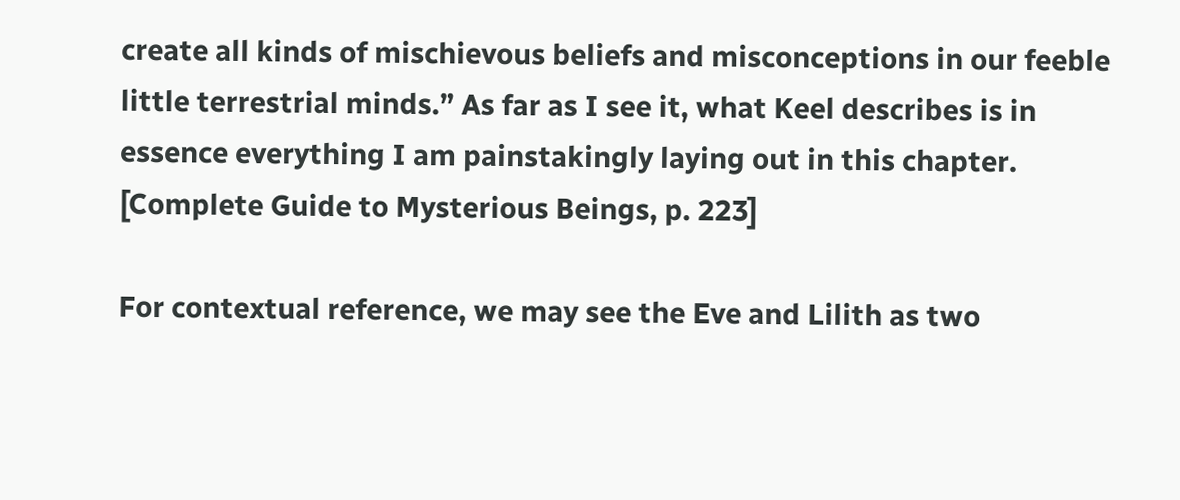create all kinds of mischievous beliefs and misconceptions in our feeble little terrestrial minds.” As far as I see it, what Keel describes is in essence everything I am painstakingly laying out in this chapter. [Complete Guide to Mysterious Beings, p. 223]

For contextual reference, we may see the Eve and Lilith as two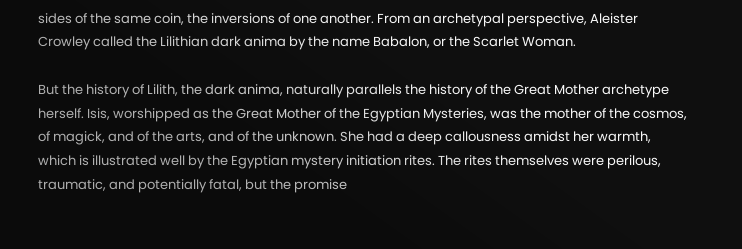sides of the same coin, the inversions of one another. From an archetypal perspective, Aleister Crowley called the Lilithian dark anima by the name Babalon, or the Scarlet Woman.

But the history of Lilith, the dark anima, naturally parallels the history of the Great Mother archetype herself. Isis, worshipped as the Great Mother of the Egyptian Mysteries, was the mother of the cosmos, of magick, and of the arts, and of the unknown. She had a deep callousness amidst her warmth, which is illustrated well by the Egyptian mystery initiation rites. The rites themselves were perilous, traumatic, and potentially fatal, but the promise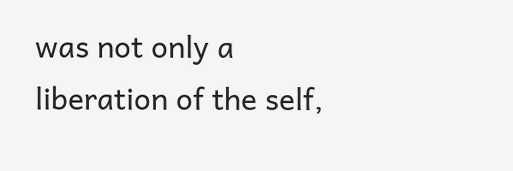was not only a liberation of the self,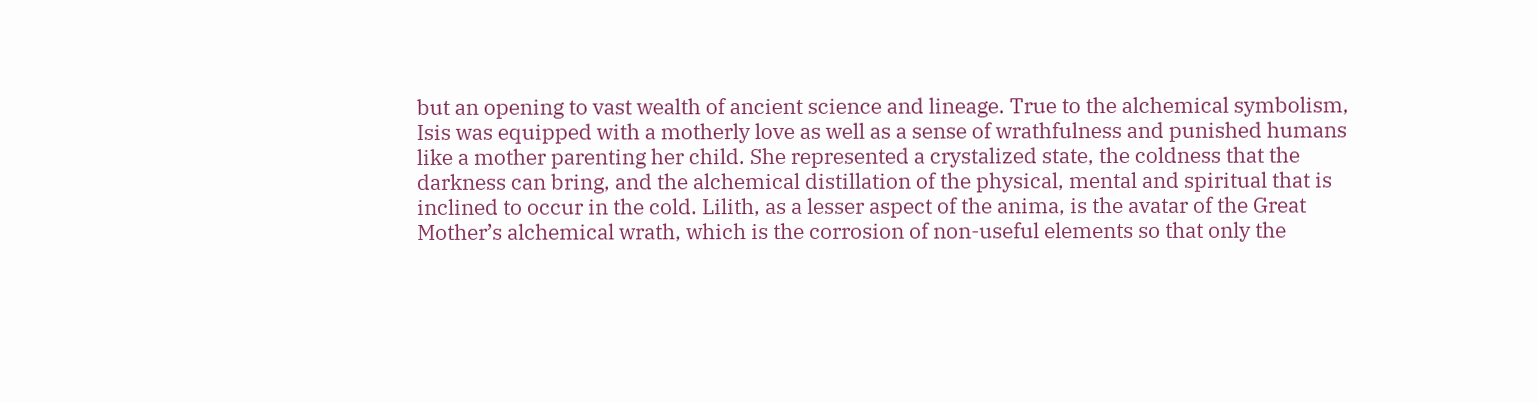but an opening to vast wealth of ancient science and lineage. True to the alchemical symbolism, Isis was equipped with a motherly love as well as a sense of wrathfulness and punished humans like a mother parenting her child. She represented a crystalized state, the coldness that the darkness can bring, and the alchemical distillation of the physical, mental and spiritual that is inclined to occur in the cold. Lilith, as a lesser aspect of the anima, is the avatar of the Great Mother’s alchemical wrath, which is the corrosion of non-useful elements so that only the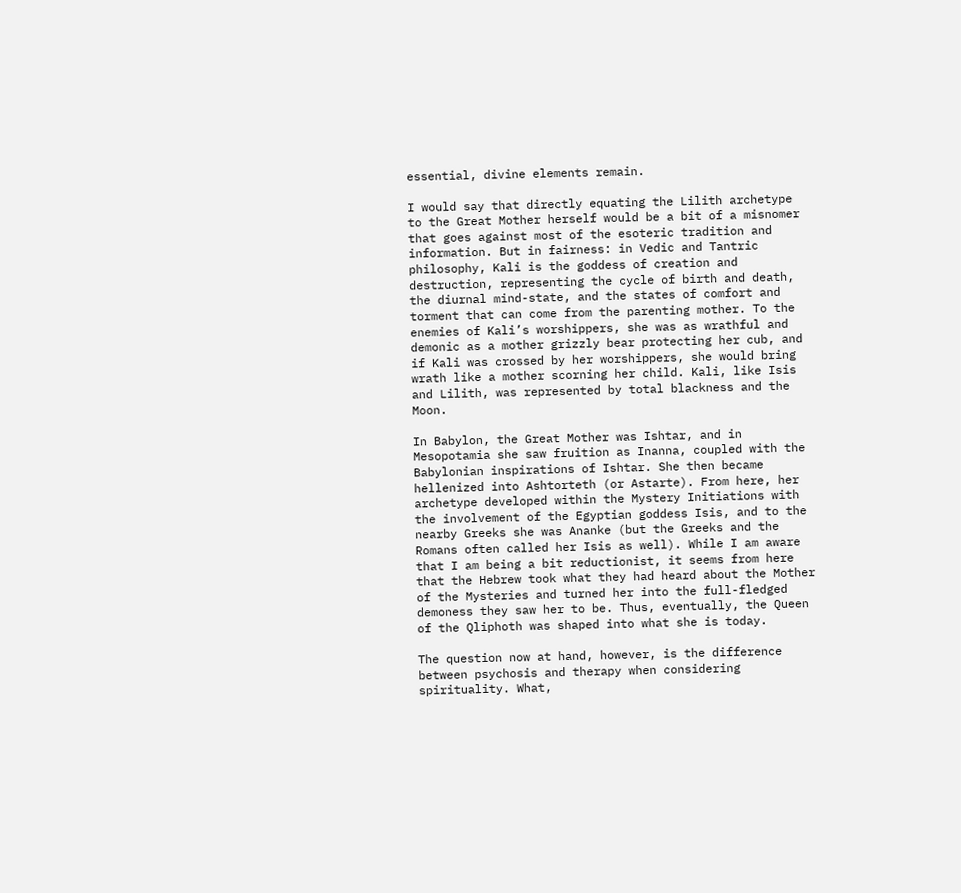essential, divine elements remain.

I would say that directly equating the Lilith archetype to the Great Mother herself would be a bit of a misnomer that goes against most of the esoteric tradition and information. But in fairness: in Vedic and Tantric philosophy, Kali is the goddess of creation and destruction, representing the cycle of birth and death, the diurnal mind-state, and the states of comfort and torment that can come from the parenting mother. To the enemies of Kali’s worshippers, she was as wrathful and demonic as a mother grizzly bear protecting her cub, and if Kali was crossed by her worshippers, she would bring wrath like a mother scorning her child. Kali, like Isis and Lilith, was represented by total blackness and the Moon.

In Babylon, the Great Mother was Ishtar, and in Mesopotamia she saw fruition as Inanna, coupled with the Babylonian inspirations of Ishtar. She then became hellenized into Ashtorteth (or Astarte). From here, her archetype developed within the Mystery Initiations with the involvement of the Egyptian goddess Isis, and to the nearby Greeks she was Ananke (but the Greeks and the Romans often called her Isis as well). While I am aware that I am being a bit reductionist, it seems from here that the Hebrew took what they had heard about the Mother of the Mysteries and turned her into the full-fledged demoness they saw her to be. Thus, eventually, the Queen of the Qliphoth was shaped into what she is today.

The question now at hand, however, is the difference between psychosis and therapy when considering spirituality. What,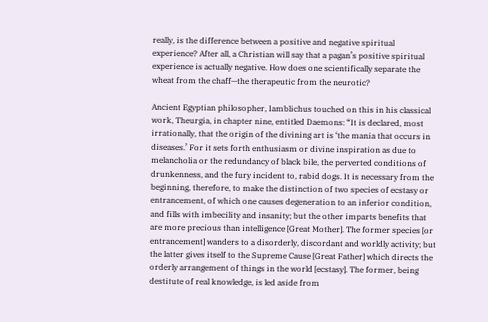really, is the difference between a positive and negative spiritual experience? After all, a Christian will say that a pagan’s positive spiritual experience is actually negative. How does one scientifically separate the wheat from the chaff—the therapeutic from the neurotic?

Ancient Egyptian philosopher, Iamblichus touched on this in his classical work, Theurgia, in chapter nine, entitled Daemons: “It is declared, most irrationally, that the origin of the divining art is ‘the mania that occurs in diseases.’ For it sets forth enthusiasm or divine inspiration as due to melancholia or the redundancy of black bile, the perverted conditions of drunkenness, and the fury incident to, rabid dogs. It is necessary from the beginning, therefore, to make the distinction of two species of ecstasy or entrancement, of which one causes degeneration to an inferior condition, and fills with imbecility and insanity; but the other imparts benefits that are more precious than intelligence [Great Mother]. The former species [or entrancement] wanders to a disorderly, discordant and worldly activity; but the latter gives itself to the Supreme Cause [Great Father] which directs the orderly arrangement of things in the world [ecstasy]. The former, being destitute of real knowledge, is led aside from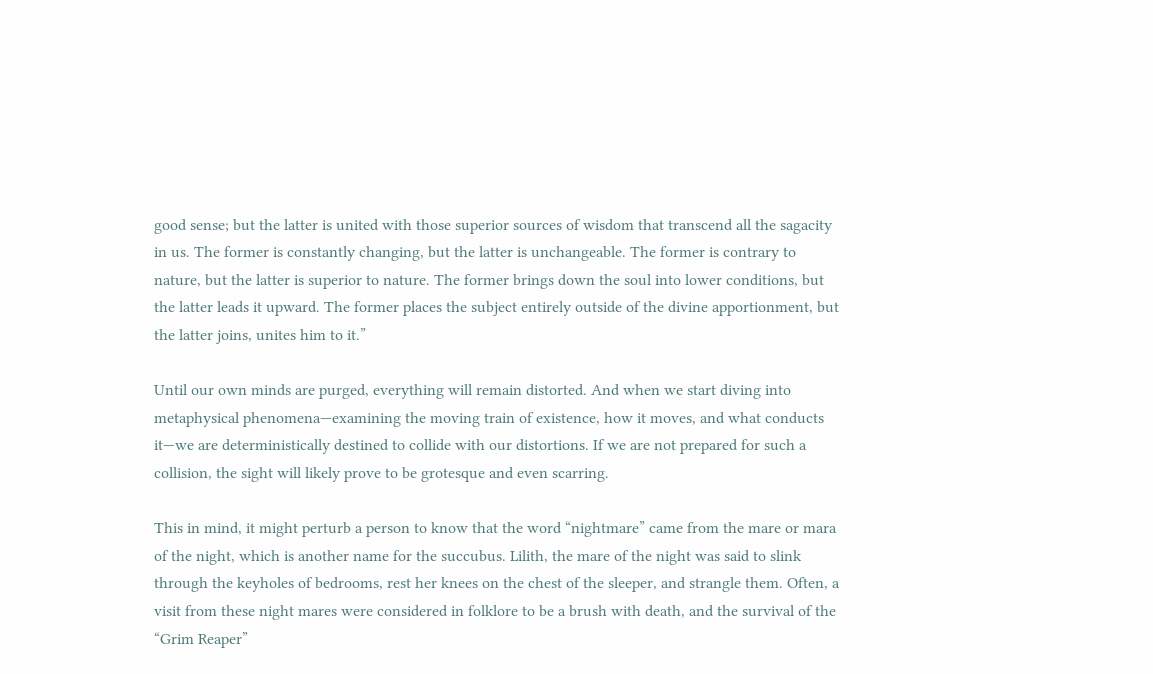good sense; but the latter is united with those superior sources of wisdom that transcend all the sagacity in us. The former is constantly changing, but the latter is unchangeable. The former is contrary to nature, but the latter is superior to nature. The former brings down the soul into lower conditions, but the latter leads it upward. The former places the subject entirely outside of the divine apportionment, but the latter joins, unites him to it.”

Until our own minds are purged, everything will remain distorted. And when we start diving into metaphysical phenomena—examining the moving train of existence, how it moves, and what conducts it—we are deterministically destined to collide with our distortions. If we are not prepared for such a collision, the sight will likely prove to be grotesque and even scarring.

This in mind, it might perturb a person to know that the word “nightmare” came from the mare or mara of the night, which is another name for the succubus. Lilith, the mare of the night was said to slink through the keyholes of bedrooms, rest her knees on the chest of the sleeper, and strangle them. Often, a visit from these night mares were considered in folklore to be a brush with death, and the survival of the “Grim Reaper”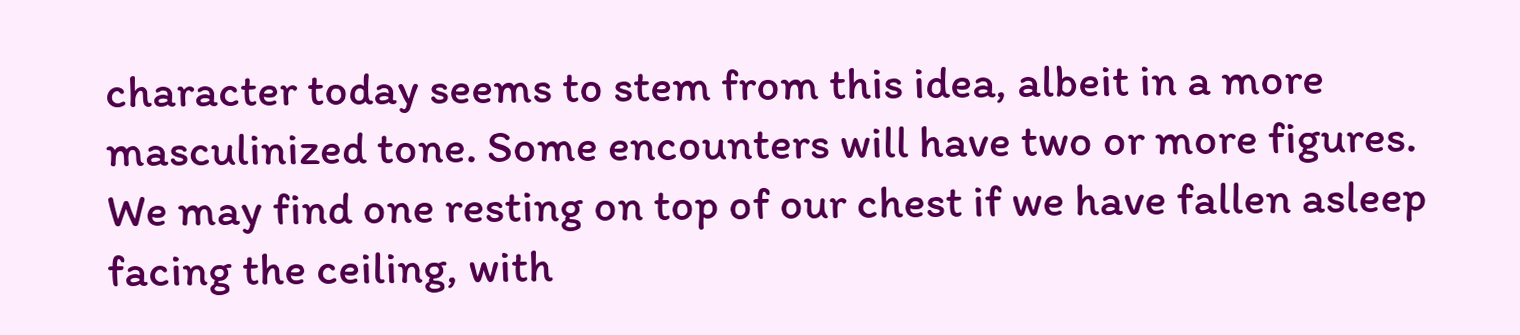character today seems to stem from this idea, albeit in a more masculinized tone. Some encounters will have two or more figures. We may find one resting on top of our chest if we have fallen asleep facing the ceiling, with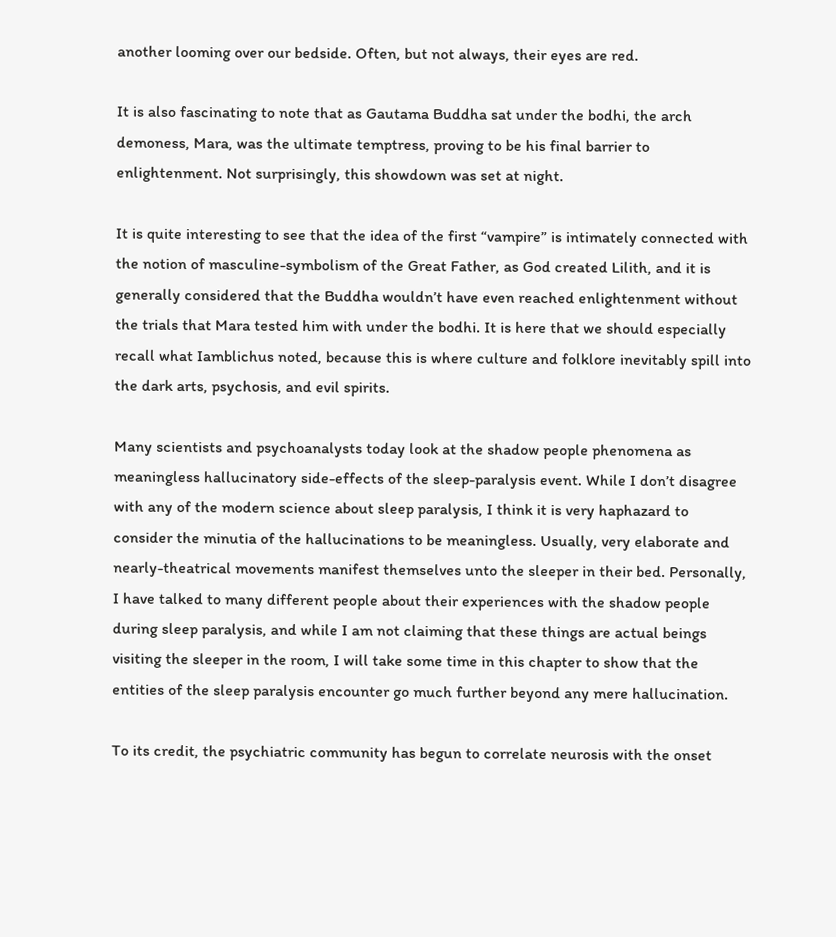another looming over our bedside. Often, but not always, their eyes are red.

It is also fascinating to note that as Gautama Buddha sat under the bodhi, the arch demoness, Mara, was the ultimate temptress, proving to be his final barrier to enlightenment. Not surprisingly, this showdown was set at night.

It is quite interesting to see that the idea of the first “vampire” is intimately connected with the notion of masculine-symbolism of the Great Father, as God created Lilith, and it is generally considered that the Buddha wouldn’t have even reached enlightenment without the trials that Mara tested him with under the bodhi. It is here that we should especially recall what Iamblichus noted, because this is where culture and folklore inevitably spill into the dark arts, psychosis, and evil spirits.

Many scientists and psychoanalysts today look at the shadow people phenomena as meaningless hallucinatory side-effects of the sleep-paralysis event. While I don’t disagree with any of the modern science about sleep paralysis, I think it is very haphazard to consider the minutia of the hallucinations to be meaningless. Usually, very elaborate and nearly-theatrical movements manifest themselves unto the sleeper in their bed. Personally, I have talked to many different people about their experiences with the shadow people during sleep paralysis, and while I am not claiming that these things are actual beings visiting the sleeper in the room, I will take some time in this chapter to show that the entities of the sleep paralysis encounter go much further beyond any mere hallucination.

To its credit, the psychiatric community has begun to correlate neurosis with the onset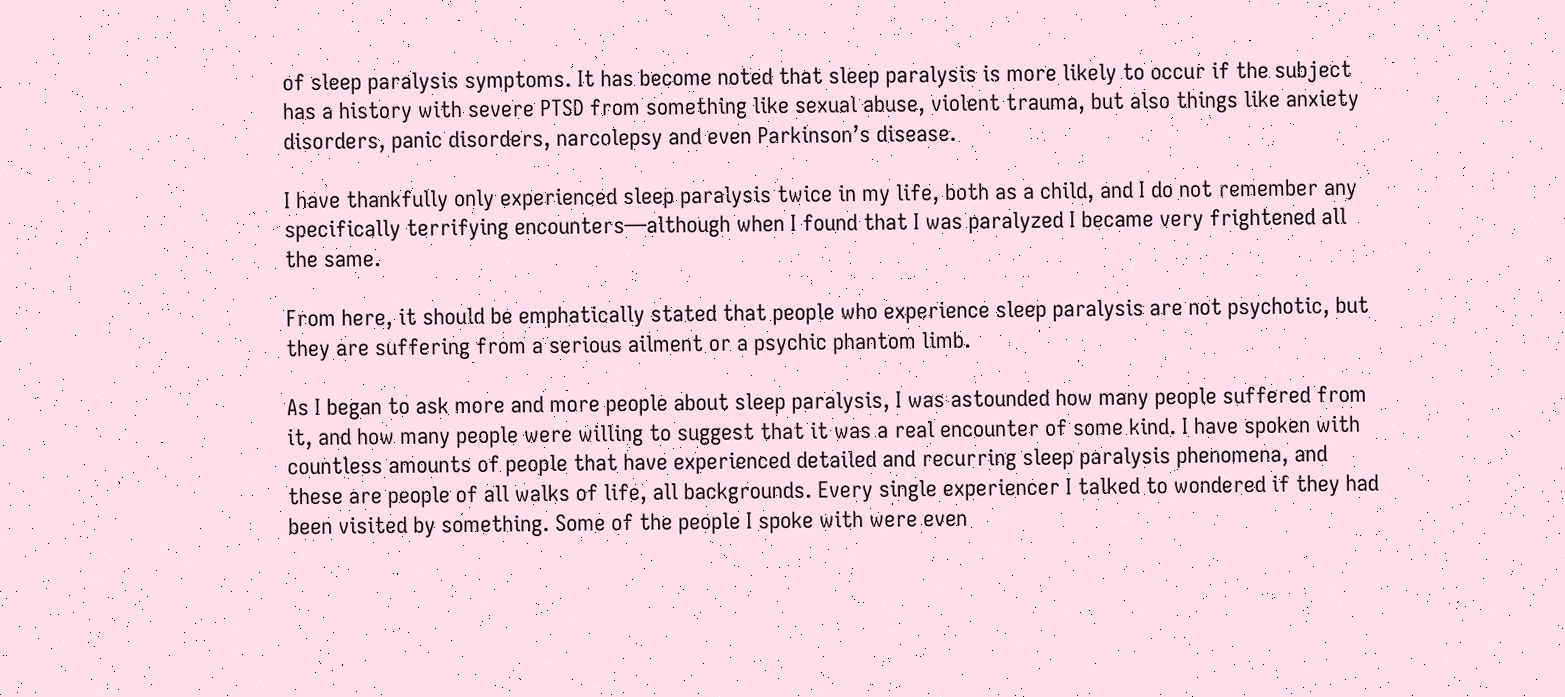of sleep paralysis symptoms. It has become noted that sleep paralysis is more likely to occur if the subject has a history with severe PTSD from something like sexual abuse, violent trauma, but also things like anxiety disorders, panic disorders, narcolepsy and even Parkinson’s disease.

I have thankfully only experienced sleep paralysis twice in my life, both as a child, and I do not remember any specifically terrifying encounters—although when I found that I was paralyzed I became very frightened all the same.

From here, it should be emphatically stated that people who experience sleep paralysis are not psychotic, but they are suffering from a serious ailment or a psychic phantom limb.

As I began to ask more and more people about sleep paralysis, I was astounded how many people suffered from it, and how many people were willing to suggest that it was a real encounter of some kind. I have spoken with countless amounts of people that have experienced detailed and recurring sleep paralysis phenomena, and these are people of all walks of life, all backgrounds. Every single experiencer I talked to wondered if they had been visited by something. Some of the people I spoke with were even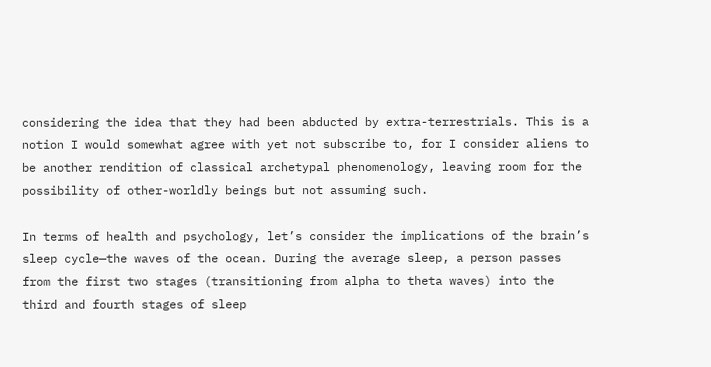considering the idea that they had been abducted by extra-terrestrials. This is a notion I would somewhat agree with yet not subscribe to, for I consider aliens to be another rendition of classical archetypal phenomenology, leaving room for the possibility of other-worldly beings but not assuming such.

In terms of health and psychology, let’s consider the implications of the brain’s sleep cycle—the waves of the ocean. During the average sleep, a person passes from the first two stages (transitioning from alpha to theta waves) into the third and fourth stages of sleep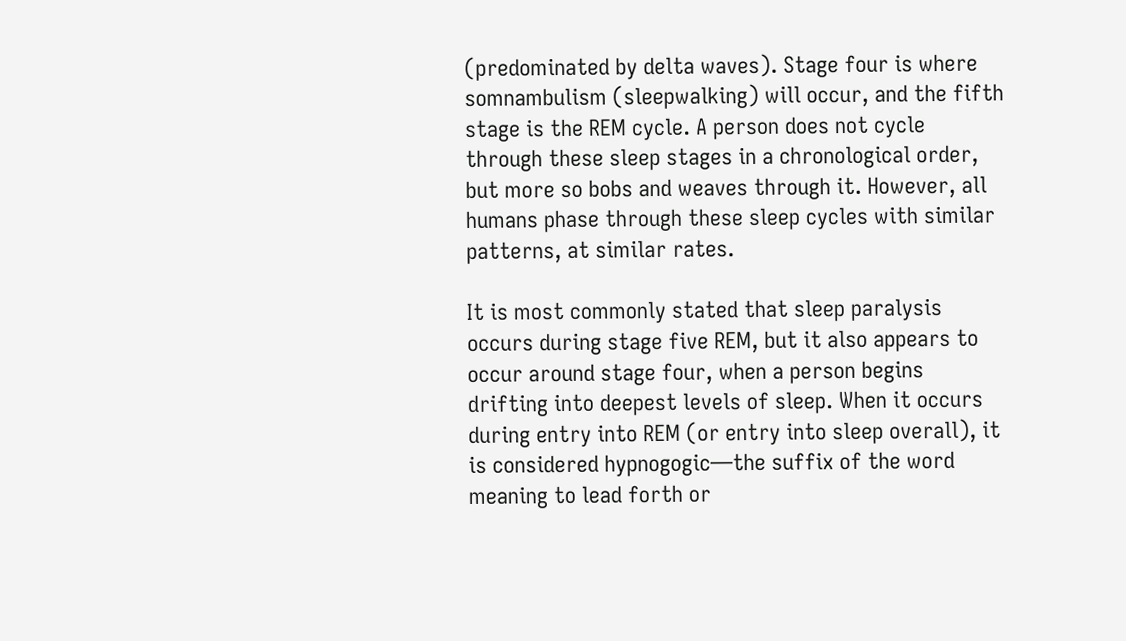(predominated by delta waves). Stage four is where somnambulism (sleepwalking) will occur, and the fifth stage is the REM cycle. A person does not cycle through these sleep stages in a chronological order, but more so bobs and weaves through it. However, all humans phase through these sleep cycles with similar patterns, at similar rates.

It is most commonly stated that sleep paralysis occurs during stage five REM, but it also appears to occur around stage four, when a person begins drifting into deepest levels of sleep. When it occurs during entry into REM (or entry into sleep overall), it is considered hypnogogic—the suffix of the word meaning to lead forth or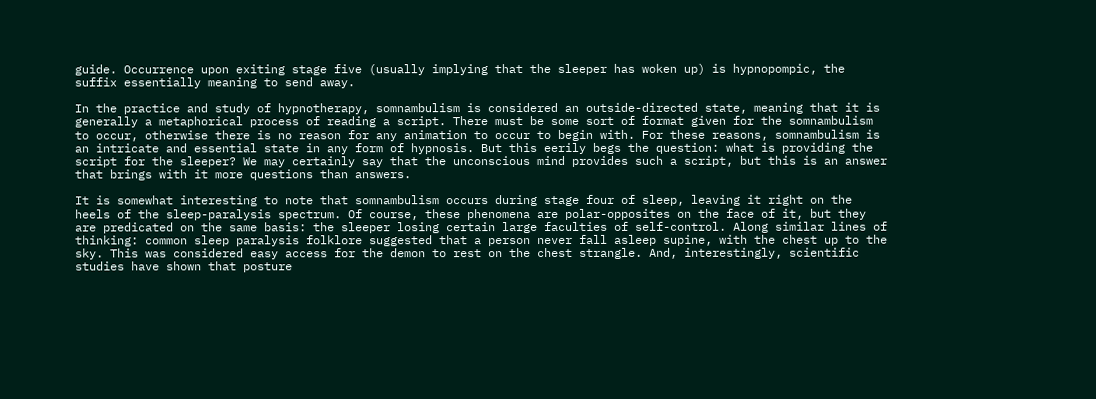guide. Occurrence upon exiting stage five (usually implying that the sleeper has woken up) is hypnopompic, the suffix essentially meaning to send away.

In the practice and study of hypnotherapy, somnambulism is considered an outside-directed state, meaning that it is generally a metaphorical process of reading a script. There must be some sort of format given for the somnambulism to occur, otherwise there is no reason for any animation to occur to begin with. For these reasons, somnambulism is an intricate and essential state in any form of hypnosis. But this eerily begs the question: what is providing the script for the sleeper? We may certainly say that the unconscious mind provides such a script, but this is an answer that brings with it more questions than answers.

It is somewhat interesting to note that somnambulism occurs during stage four of sleep, leaving it right on the heels of the sleep-paralysis spectrum. Of course, these phenomena are polar-opposites on the face of it, but they are predicated on the same basis: the sleeper losing certain large faculties of self-control. Along similar lines of thinking: common sleep paralysis folklore suggested that a person never fall asleep supine, with the chest up to the sky. This was considered easy access for the demon to rest on the chest strangle. And, interestingly, scientific studies have shown that posture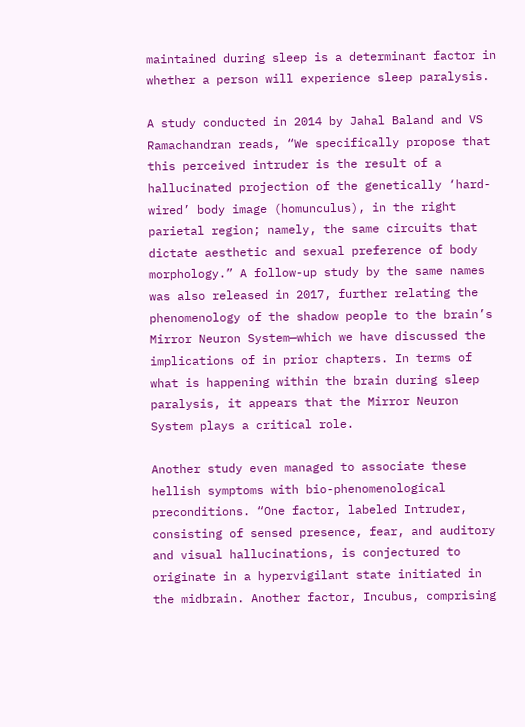maintained during sleep is a determinant factor in whether a person will experience sleep paralysis.

A study conducted in 2014 by Jahal Baland and VS Ramachandran reads, “We specifically propose that this perceived intruder is the result of a hallucinated projection of the genetically ‘hard-wired’ body image (homunculus), in the right parietal region; namely, the same circuits that dictate aesthetic and sexual preference of body morphology.” A follow-up study by the same names was also released in 2017, further relating the phenomenology of the shadow people to the brain’s Mirror Neuron System—which we have discussed the implications of in prior chapters. In terms of what is happening within the brain during sleep paralysis, it appears that the Mirror Neuron System plays a critical role.

Another study even managed to associate these hellish symptoms with bio-phenomenological preconditions. “One factor, labeled Intruder, consisting of sensed presence, fear, and auditory and visual hallucinations, is conjectured to originate in a hypervigilant state initiated in the midbrain. Another factor, Incubus, comprising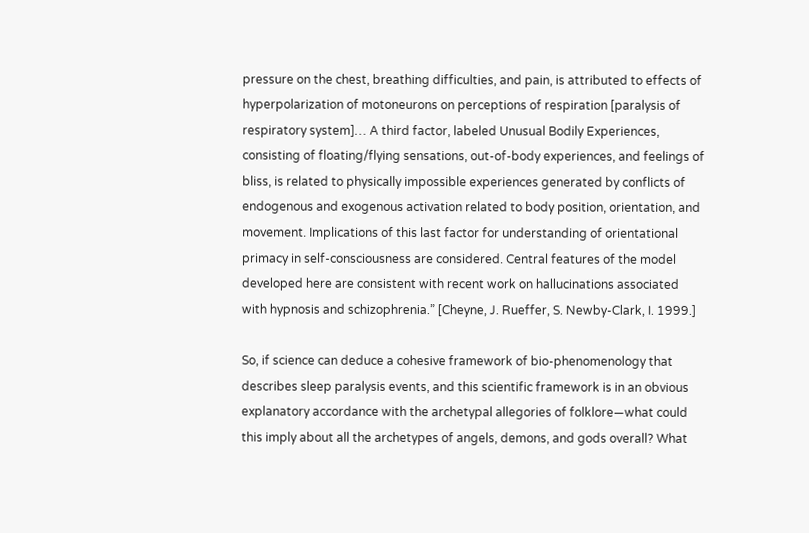pressure on the chest, breathing difficulties, and pain, is attributed to effects of hyperpolarization of motoneurons on perceptions of respiration [paralysis of respiratory system]… A third factor, labeled Unusual Bodily Experiences, consisting of floating/flying sensations, out-of-body experiences, and feelings of bliss, is related to physically impossible experiences generated by conflicts of endogenous and exogenous activation related to body position, orientation, and movement. Implications of this last factor for understanding of orientational primacy in self-consciousness are considered. Central features of the model developed here are consistent with recent work on hallucinations associated with hypnosis and schizophrenia.” [Cheyne, J. Rueffer, S. Newby-Clark, I. 1999.]

So, if science can deduce a cohesive framework of bio-phenomenology that describes sleep paralysis events, and this scientific framework is in an obvious explanatory accordance with the archetypal allegories of folklore—what could this imply about all the archetypes of angels, demons, and gods overall? What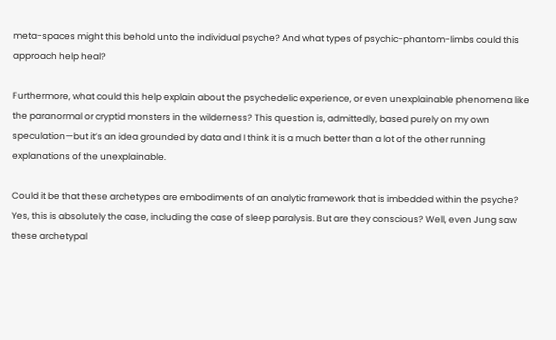meta-spaces might this behold unto the individual psyche? And what types of psychic-phantom-limbs could this approach help heal?

Furthermore, what could this help explain about the psychedelic experience, or even unexplainable phenomena like the paranormal or cryptid monsters in the wilderness? This question is, admittedly, based purely on my own speculation—but it’s an idea grounded by data and I think it is a much better than a lot of the other running explanations of the unexplainable.

Could it be that these archetypes are embodiments of an analytic framework that is imbedded within the psyche? Yes, this is absolutely the case, including the case of sleep paralysis. But are they conscious? Well, even Jung saw these archetypal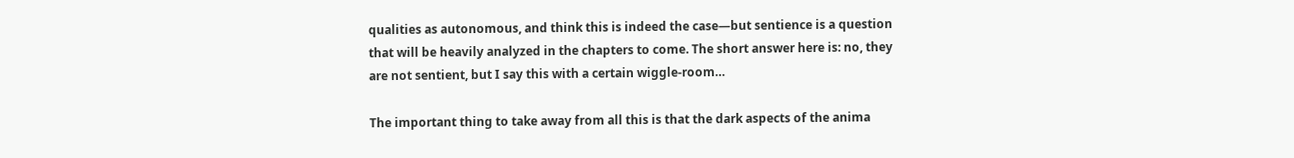qualities as autonomous, and think this is indeed the case—but sentience is a question that will be heavily analyzed in the chapters to come. The short answer here is: no, they are not sentient, but I say this with a certain wiggle-room…

The important thing to take away from all this is that the dark aspects of the anima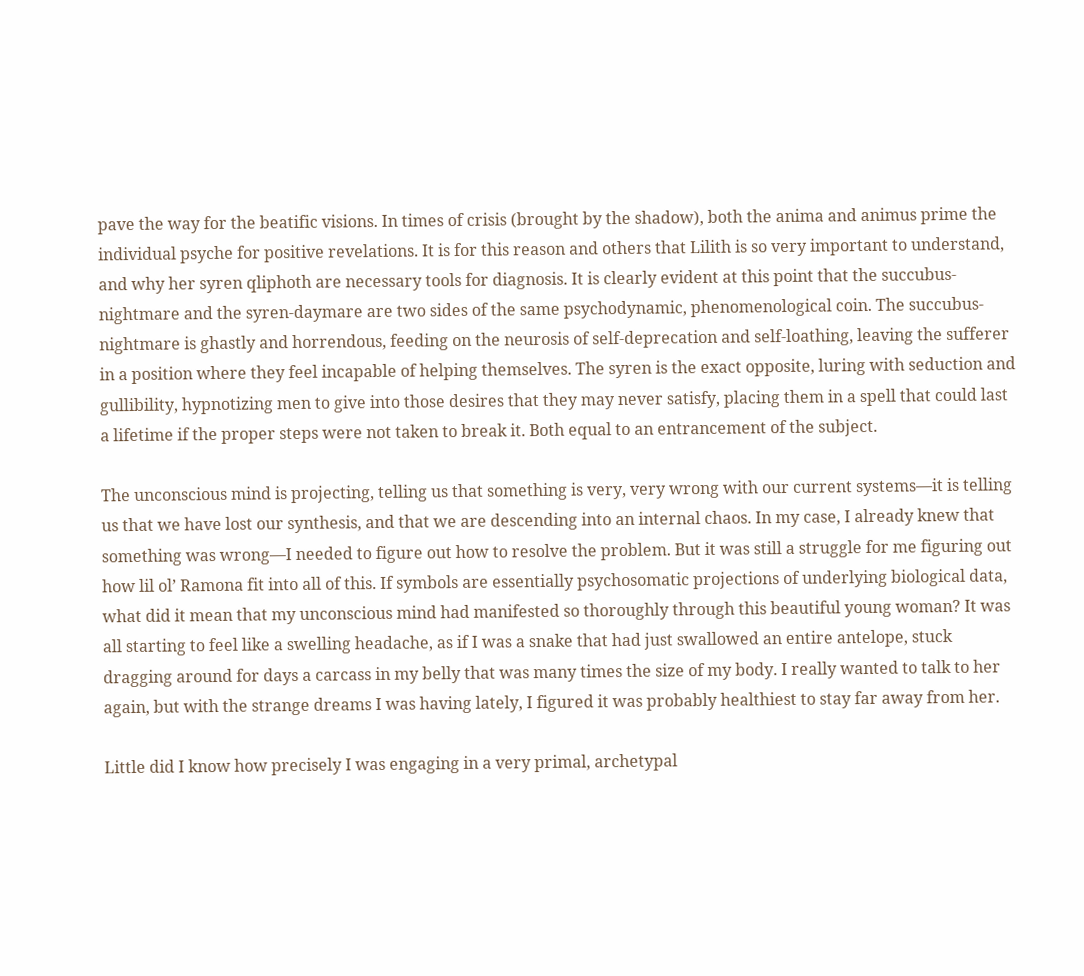pave the way for the beatific visions. In times of crisis (brought by the shadow), both the anima and animus prime the individual psyche for positive revelations. It is for this reason and others that Lilith is so very important to understand, and why her syren qliphoth are necessary tools for diagnosis. It is clearly evident at this point that the succubus-nightmare and the syren-daymare are two sides of the same psychodynamic, phenomenological coin. The succubus-nightmare is ghastly and horrendous, feeding on the neurosis of self-deprecation and self-loathing, leaving the sufferer in a position where they feel incapable of helping themselves. The syren is the exact opposite, luring with seduction and gullibility, hypnotizing men to give into those desires that they may never satisfy, placing them in a spell that could last a lifetime if the proper steps were not taken to break it. Both equal to an entrancement of the subject.

The unconscious mind is projecting, telling us that something is very, very wrong with our current systems—it is telling us that we have lost our synthesis, and that we are descending into an internal chaos. In my case, I already knew that something was wrong—I needed to figure out how to resolve the problem. But it was still a struggle for me figuring out how lil ol’ Ramona fit into all of this. If symbols are essentially psychosomatic projections of underlying biological data, what did it mean that my unconscious mind had manifested so thoroughly through this beautiful young woman? It was all starting to feel like a swelling headache, as if I was a snake that had just swallowed an entire antelope, stuck dragging around for days a carcass in my belly that was many times the size of my body. I really wanted to talk to her again, but with the strange dreams I was having lately, I figured it was probably healthiest to stay far away from her.

Little did I know how precisely I was engaging in a very primal, archetypal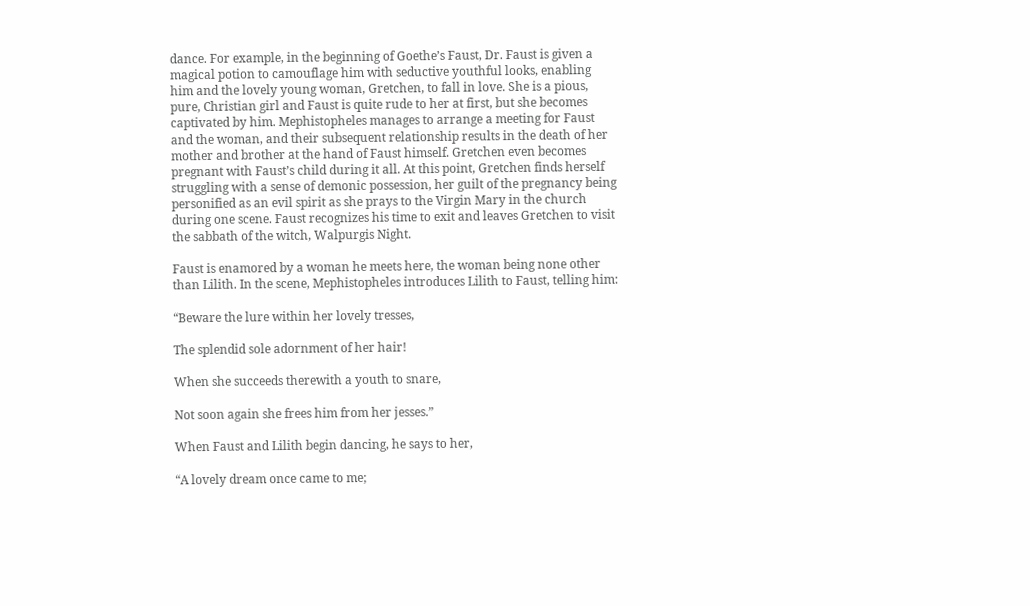dance. For example, in the beginning of Goethe’s Faust, Dr. Faust is given a magical potion to camouflage him with seductive youthful looks, enabling him and the lovely young woman, Gretchen, to fall in love. She is a pious, pure, Christian girl and Faust is quite rude to her at first, but she becomes captivated by him. Mephistopheles manages to arrange a meeting for Faust and the woman, and their subsequent relationship results in the death of her mother and brother at the hand of Faust himself. Gretchen even becomes pregnant with Faust’s child during it all. At this point, Gretchen finds herself struggling with a sense of demonic possession, her guilt of the pregnancy being personified as an evil spirit as she prays to the Virgin Mary in the church during one scene. Faust recognizes his time to exit and leaves Gretchen to visit the sabbath of the witch, Walpurgis Night.

Faust is enamored by a woman he meets here, the woman being none other than Lilith. In the scene, Mephistopheles introduces Lilith to Faust, telling him:

“Beware the lure within her lovely tresses,

The splendid sole adornment of her hair!

When she succeeds therewith a youth to snare,

Not soon again she frees him from her jesses.”

When Faust and Lilith begin dancing, he says to her,

“A lovely dream once came to me;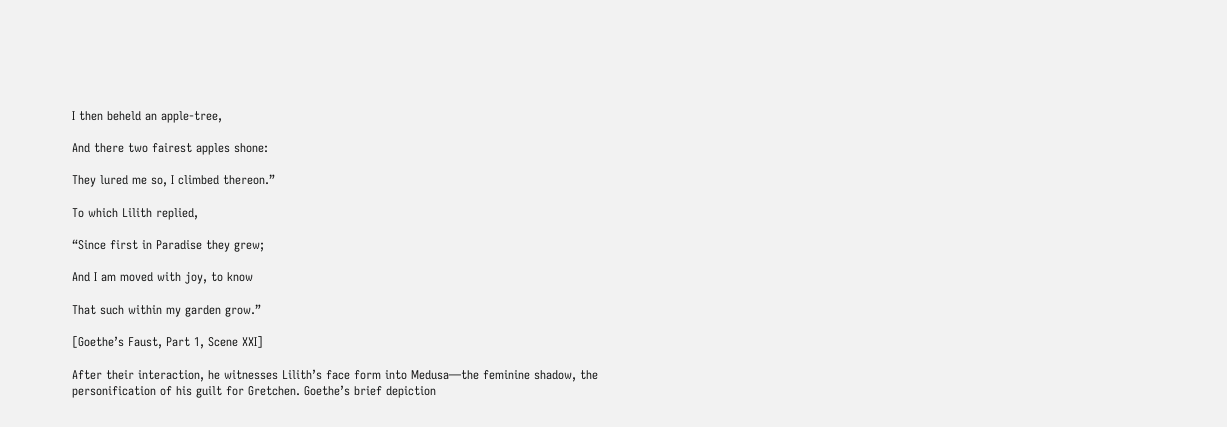I then beheld an apple-tree,

And there two fairest apples shone:

They lured me so, I climbed thereon.”

To which Lilith replied,

“Since first in Paradise they grew;

And I am moved with joy, to know

That such within my garden grow.”

[Goethe’s Faust, Part 1, Scene XXI]

After their interaction, he witnesses Lilith’s face form into Medusa—the feminine shadow, the personification of his guilt for Gretchen. Goethe’s brief depiction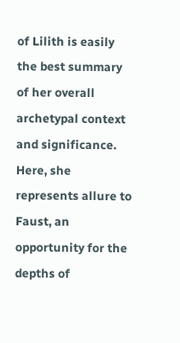of Lilith is easily the best summary of her overall archetypal context and significance. Here, she represents allure to Faust, an opportunity for the depths of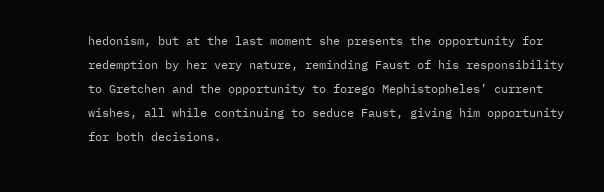hedonism, but at the last moment she presents the opportunity for redemption by her very nature, reminding Faust of his responsibility to Gretchen and the opportunity to forego Mephistopheles’ current wishes, all while continuing to seduce Faust, giving him opportunity for both decisions.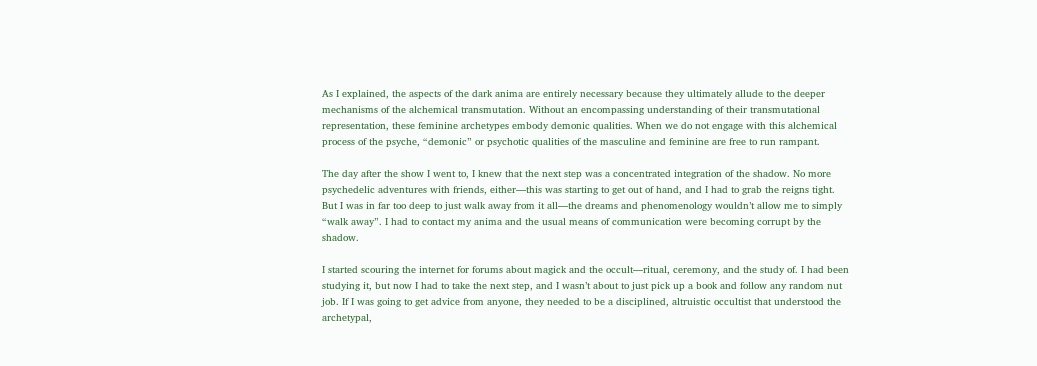As I explained, the aspects of the dark anima are entirely necessary because they ultimately allude to the deeper mechanisms of the alchemical transmutation. Without an encompassing understanding of their transmutational representation, these feminine archetypes embody demonic qualities. When we do not engage with this alchemical process of the psyche, “demonic” or psychotic qualities of the masculine and feminine are free to run rampant.

The day after the show I went to, I knew that the next step was a concentrated integration of the shadow. No more psychedelic adventures with friends, either—this was starting to get out of hand, and I had to grab the reigns tight. But I was in far too deep to just walk away from it all—the dreams and phenomenology wouldn’t allow me to simply “walk away”. I had to contact my anima and the usual means of communication were becoming corrupt by the shadow.

I started scouring the internet for forums about magick and the occult—ritual, ceremony, and the study of. I had been studying it, but now I had to take the next step, and I wasn’t about to just pick up a book and follow any random nut job. If I was going to get advice from anyone, they needed to be a disciplined, altruistic occultist that understood the archetypal,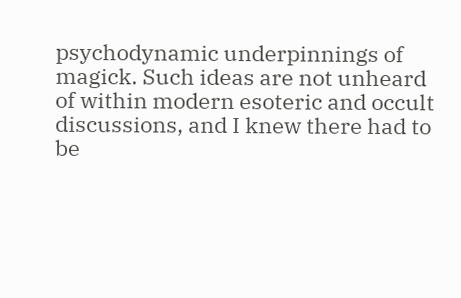psychodynamic underpinnings of magick. Such ideas are not unheard of within modern esoteric and occult discussions, and I knew there had to be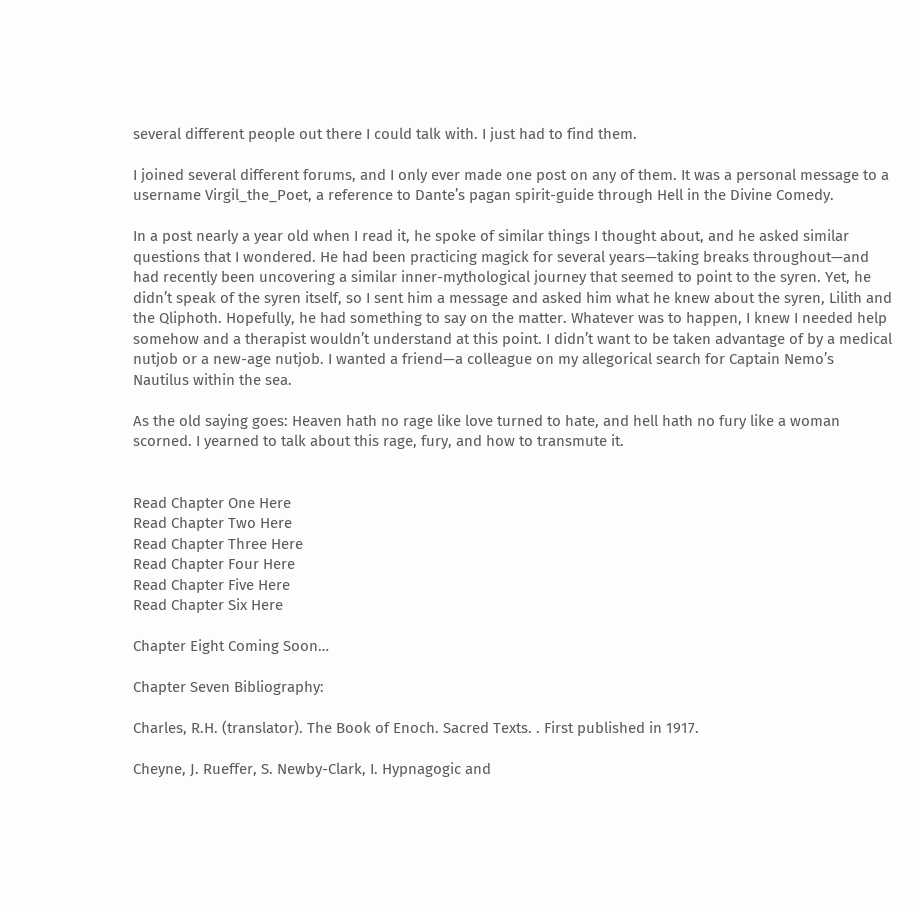several different people out there I could talk with. I just had to find them.

I joined several different forums, and I only ever made one post on any of them. It was a personal message to a username Virgil_the_Poet, a reference to Dante’s pagan spirit-guide through Hell in the Divine Comedy.

In a post nearly a year old when I read it, he spoke of similar things I thought about, and he asked similar questions that I wondered. He had been practicing magick for several years—taking breaks throughout—and had recently been uncovering a similar inner-mythological journey that seemed to point to the syren. Yet, he didn’t speak of the syren itself, so I sent him a message and asked him what he knew about the syren, Lilith and the Qliphoth. Hopefully, he had something to say on the matter. Whatever was to happen, I knew I needed help somehow and a therapist wouldn’t understand at this point. I didn’t want to be taken advantage of by a medical nutjob or a new-age nutjob. I wanted a friend—a colleague on my allegorical search for Captain Nemo’s Nautilus within the sea.

As the old saying goes: Heaven hath no rage like love turned to hate, and hell hath no fury like a woman scorned. I yearned to talk about this rage, fury, and how to transmute it.


Read Chapter One Here
Read Chapter Two Here
Read Chapter Three Here
Read Chapter Four Here
Read Chapter Five Here
Read Chapter Six Here

Chapter Eight Coming Soon…

Chapter Seven Bibliography:

Charles, R.H. (translator). The Book of Enoch. Sacred Texts. . First published in 1917.

Cheyne, J. Rueffer, S. Newby-Clark, I. Hypnagogic and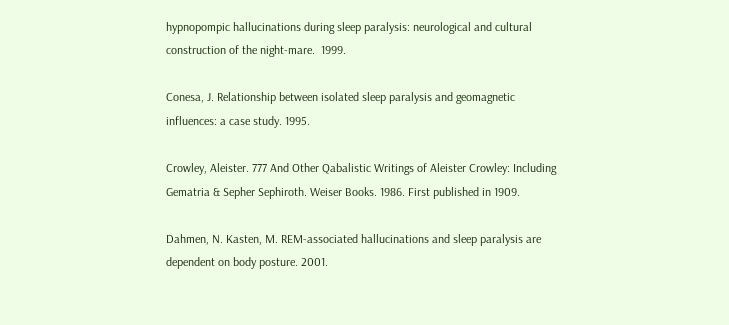hypnopompic hallucinations during sleep paralysis: neurological and cultural construction of the night-mare.  1999.

Conesa, J. Relationship between isolated sleep paralysis and geomagnetic influences: a case study. 1995.

Crowley, Aleister. 777 And Other Qabalistic Writings of Aleister Crowley: Including Gematria & Sepher Sephiroth. Weiser Books. 1986. First published in 1909.

Dahmen, N. Kasten, M. REM-associated hallucinations and sleep paralysis are dependent on body posture. 2001.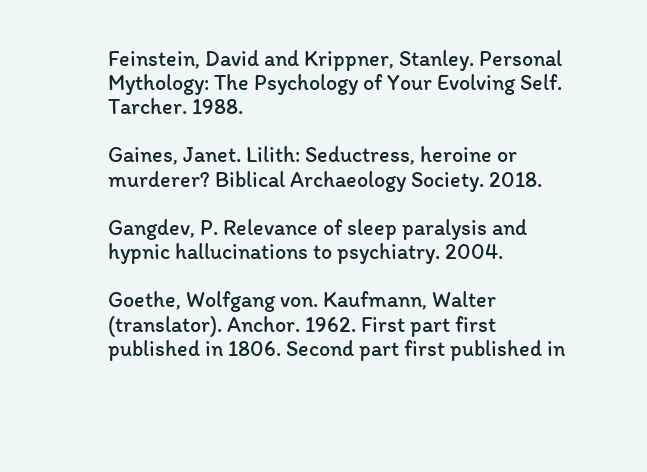Feinstein, David and Krippner, Stanley. Personal Mythology: The Psychology of Your Evolving Self. Tarcher. 1988.

Gaines, Janet. Lilith: Seductress, heroine or murderer? Biblical Archaeology Society. 2018.

Gangdev, P. Relevance of sleep paralysis and hypnic hallucinations to psychiatry. 2004.

Goethe, Wolfgang von. Kaufmann, Walter (translator). Anchor. 1962. First part first published in 1806. Second part first published in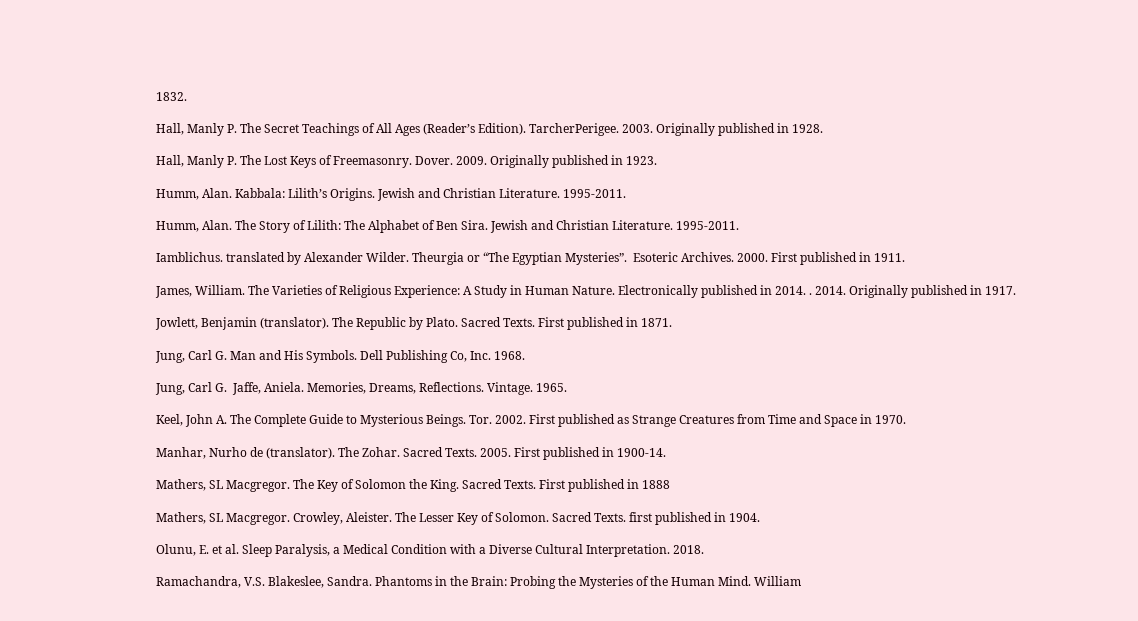1832.

Hall, Manly P. The Secret Teachings of All Ages (Reader’s Edition). TarcherPerigee. 2003. Originally published in 1928.

Hall, Manly P. The Lost Keys of Freemasonry. Dover. 2009. Originally published in 1923.

Humm, Alan. Kabbala: Lilith’s Origins. Jewish and Christian Literature. 1995-2011.

Humm, Alan. The Story of Lilith: The Alphabet of Ben Sira. Jewish and Christian Literature. 1995-2011.

Iamblichus. translated by Alexander Wilder. Theurgia or “The Egyptian Mysteries”.  Esoteric Archives. 2000. First published in 1911.

James, William. The Varieties of Religious Experience: A Study in Human Nature. Electronically published in 2014. . 2014. Originally published in 1917.

Jowlett, Benjamin (translator). The Republic by Plato. Sacred Texts. First published in 1871.

Jung, Carl G. Man and His Symbols. Dell Publishing Co, Inc. 1968.

Jung, Carl G.  Jaffe, Aniela. Memories, Dreams, Reflections. Vintage. 1965.

Keel, John A. The Complete Guide to Mysterious Beings. Tor. 2002. First published as Strange Creatures from Time and Space in 1970.

Manhar, Nurho de (translator). The Zohar. Sacred Texts. 2005. First published in 1900-14.

Mathers, SL Macgregor. The Key of Solomon the King. Sacred Texts. First published in 1888

Mathers, SL Macgregor. Crowley, Aleister. The Lesser Key of Solomon. Sacred Texts. first published in 1904.

Olunu, E. et al. Sleep Paralysis, a Medical Condition with a Diverse Cultural Interpretation. 2018.

Ramachandra, V.S. Blakeslee, Sandra. Phantoms in the Brain: Probing the Mysteries of the Human Mind. William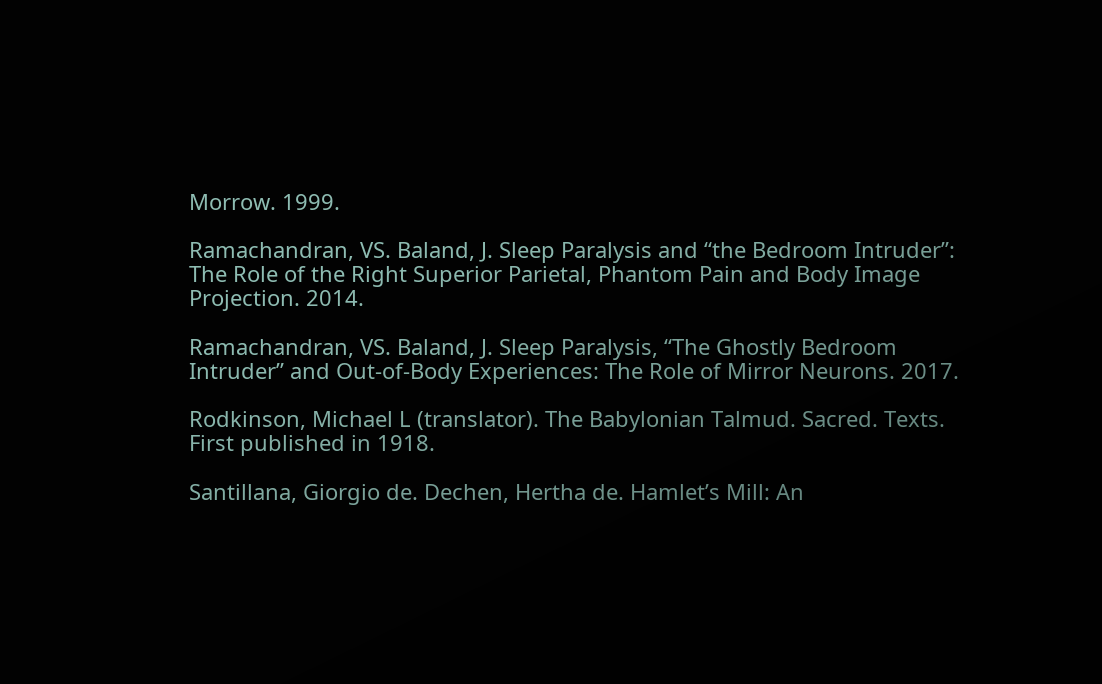Morrow. 1999.

Ramachandran, VS. Baland, J. Sleep Paralysis and “the Bedroom Intruder”: The Role of the Right Superior Parietal, Phantom Pain and Body Image Projection. 2014.

Ramachandran, VS. Baland, J. Sleep Paralysis, “The Ghostly Bedroom Intruder” and Out-of-Body Experiences: The Role of Mirror Neurons. 2017.

Rodkinson, Michael L (translator). The Babylonian Talmud. Sacred. Texts. First published in 1918.

Santillana, Giorgio de. Dechen, Hertha de. Hamlet’s Mill: An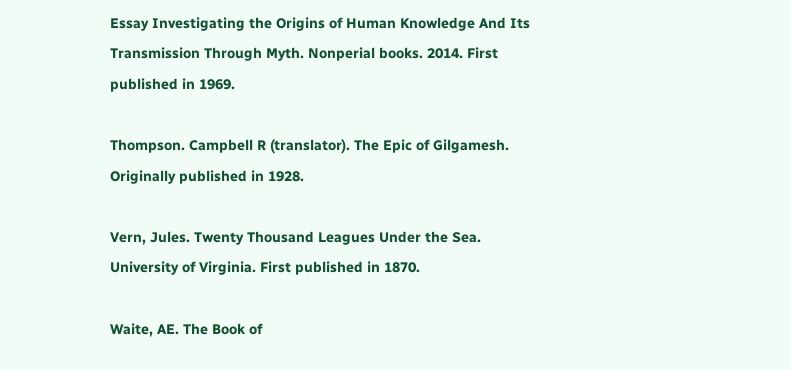Essay Investigating the Origins of Human Knowledge And Its Transmission Through Myth. Nonperial books. 2014. First published in 1969.

Thompson. Campbell R (translator). The Epic of Gilgamesh. Originally published in 1928.

Vern, Jules. Twenty Thousand Leagues Under the Sea. University of Virginia. First published in 1870.

Waite, AE. The Book of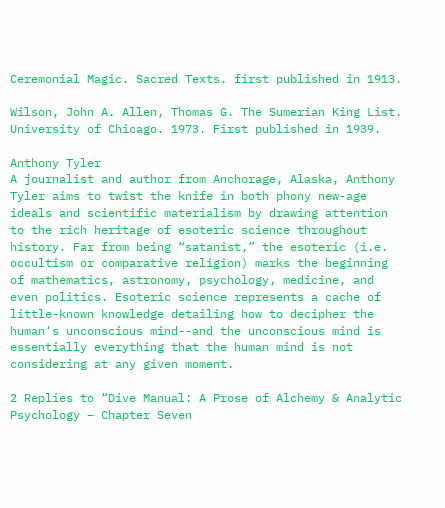Ceremonial Magic. Sacred Texts. first published in 1913.

Wilson, John A. Allen, Thomas G. The Sumerian King List. University of Chicago. 1973. First published in 1939.

Anthony Tyler
A journalist and author from Anchorage, Alaska, Anthony Tyler aims to twist the knife in both phony new-age ideals and scientific materialism by drawing attention to the rich heritage of esoteric science throughout history. Far from being “satanist,” the esoteric (i.e. occultism or comparative religion) marks the beginning of mathematics, astronomy, psychology, medicine, and even politics. Esoteric science represents a cache of little-known knowledge detailing how to decipher the human's unconscious mind--and the unconscious mind is essentially everything that the human mind is not considering at any given moment.

2 Replies to “Dive Manual: A Prose of Alchemy & Analytic Psychology – Chapter Seven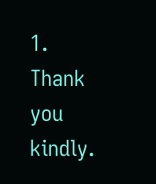1. Thank you kindly.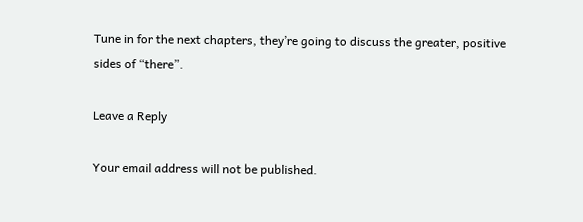Tune in for the next chapters, they’re going to discuss the greater, positive sides of “there”.

Leave a Reply

Your email address will not be published.